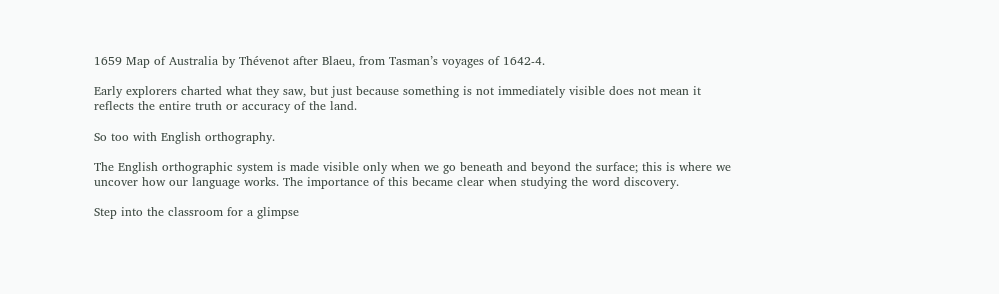1659 Map of Australia by Thévenot after Blaeu, from Tasman’s voyages of 1642-4.

Early explorers charted what they saw, but just because something is not immediately visible does not mean it reflects the entire truth or accuracy of the land.

So too with English orthography.

The English orthographic system is made visible only when we go beneath and beyond the surface; this is where we uncover how our language works. The importance of this became clear when studying the word discovery.

Step into the classroom for a glimpse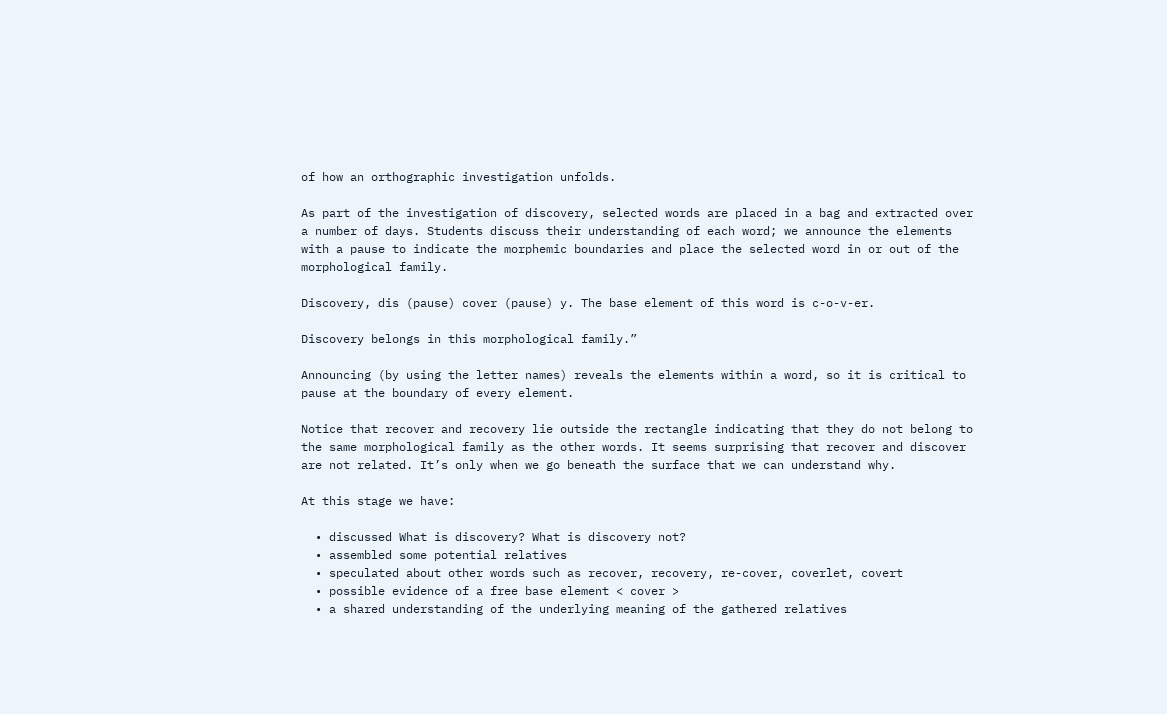of how an orthographic investigation unfolds.

As part of the investigation of discovery, selected words are placed in a bag and extracted over a number of days. Students discuss their understanding of each word; we announce the elements with a pause to indicate the morphemic boundaries and place the selected word in or out of the morphological family.

Discovery, dis (pause) cover (pause) y. The base element of this word is c-o-v-er.

Discovery belongs in this morphological family.”

Announcing (by using the letter names) reveals the elements within a word, so it is critical to pause at the boundary of every element.

Notice that recover and recovery lie outside the rectangle indicating that they do not belong to the same morphological family as the other words. It seems surprising that recover and discover are not related. It’s only when we go beneath the surface that we can understand why.

At this stage we have:

  • discussed What is discovery? What is discovery not?
  • assembled some potential relatives
  • speculated about other words such as recover, recovery, re-cover, coverlet, covert
  • possible evidence of a free base element < cover >
  • a shared understanding of the underlying meaning of the gathered relatives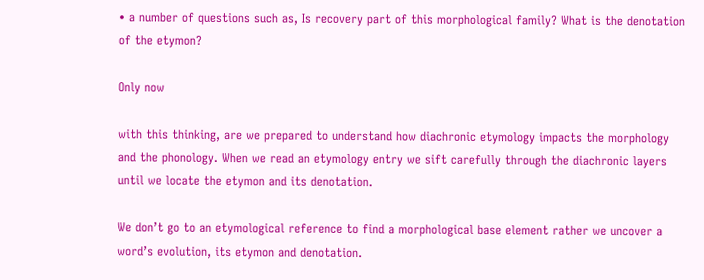• a number of questions such as, Is recovery part of this morphological family? What is the denotation of the etymon?

Only now

with this thinking, are we prepared to understand how diachronic etymology impacts the morphology and the phonology. When we read an etymology entry we sift carefully through the diachronic layers until we locate the etymon and its denotation.

We don’t go to an etymological reference to find a morphological base element rather we uncover a word’s evolution, its etymon and denotation.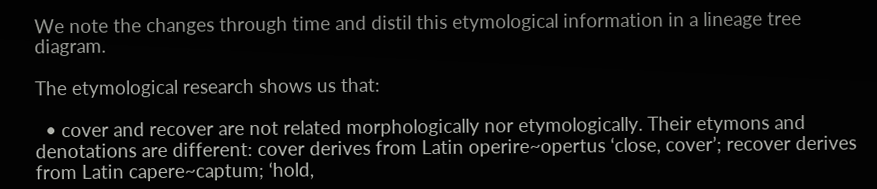We note the changes through time and distil this etymological information in a lineage tree diagram.

The etymological research shows us that:

  • cover and recover are not related morphologically nor etymologically. Their etymons and denotations are different: cover derives from Latin operire~opertus ‘close, cover’; recover derives from Latin capere~captum; ‘hold,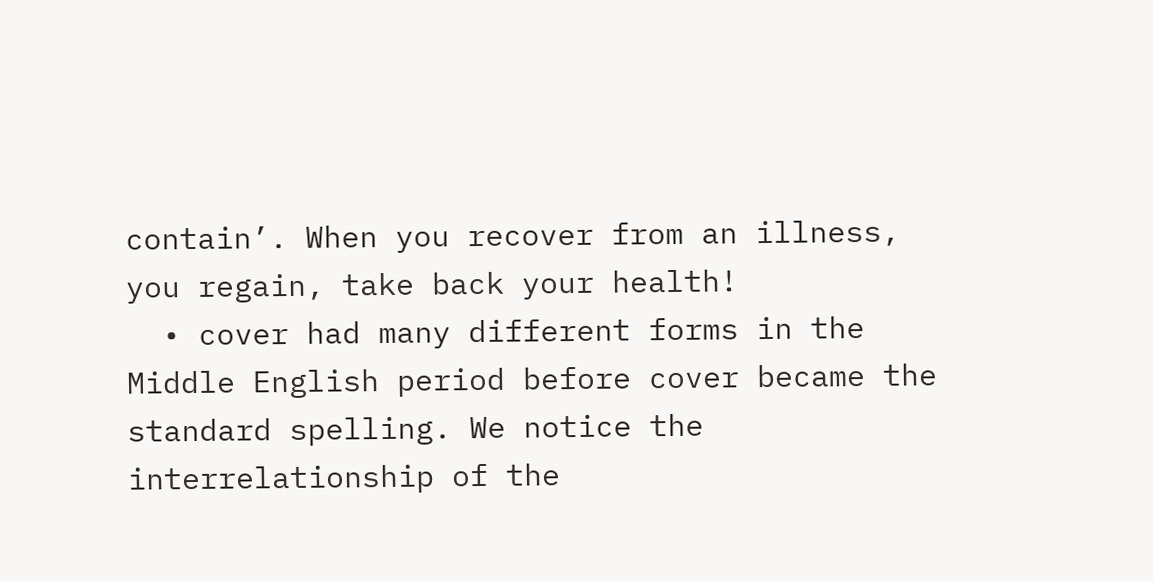contain’. When you recover from an illness, you regain, take back your health!
  • cover had many different forms in the Middle English period before cover became the standard spelling. We notice the interrelationship of the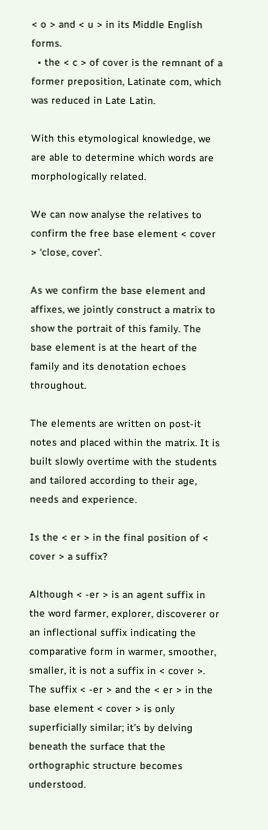< o > and < u > in its Middle English forms.
  • the < c > of cover is the remnant of a former preposition, Latinate com, which was reduced in Late Latin.

With this etymological knowledge, we are able to determine which words are morphologically related.

We can now analyse the relatives to confirm the free base element < cover > ‘close, cover’.

As we confirm the base element and affixes, we jointly construct a matrix to show the portrait of this family. The base element is at the heart of the family and its denotation echoes throughout.

The elements are written on post-it notes and placed within the matrix. It is built slowly overtime with the students and tailored according to their age, needs and experience.

Is the < er > in the final position of < cover > a suffix?

Although < -er > is an agent suffix in the word farmer, explorer, discoverer or an inflectional suffix indicating the comparative form in warmer, smoother, smaller, it is not a suffix in < cover >. The suffix < -er > and the < er > in the base element < cover > is only superficially similar; it’s by delving beneath the surface that the orthographic structure becomes understood.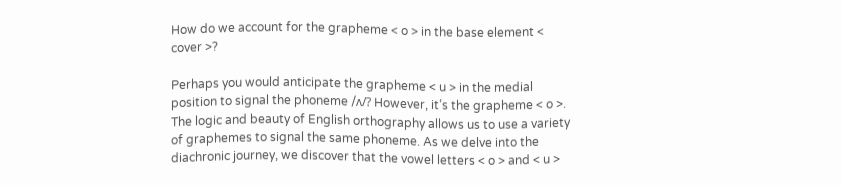How do we account for the grapheme < o > in the base element < cover >?

Perhaps you would anticipate the grapheme < u > in the medial position to signal the phoneme /ʌ/? However, it’s the grapheme < o >. The logic and beauty of English orthography allows us to use a variety of graphemes to signal the same phoneme. As we delve into the diachronic journey, we discover that the vowel letters < o > and < u >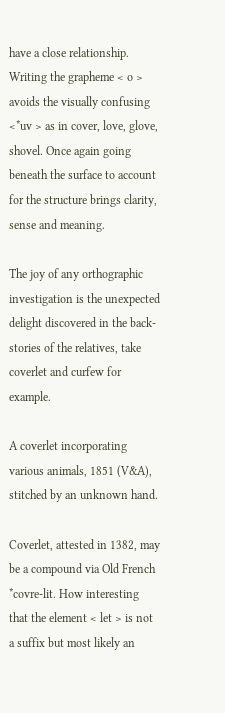have a close relationship. Writing the grapheme < o > avoids the visually confusing <*uv > as in cover, love, glove, shovel. Once again going beneath the surface to account for the structure brings clarity, sense and meaning.

The joy of any orthographic investigation is the unexpected delight discovered in the back-stories of the relatives, take coverlet and curfew for example.

A coverlet incorporating various animals, 1851 (V&A), stitched by an unknown hand.

Coverlet, attested in 1382, may be a compound via Old French *covre-lit. How interesting that the element < let > is not a suffix but most likely an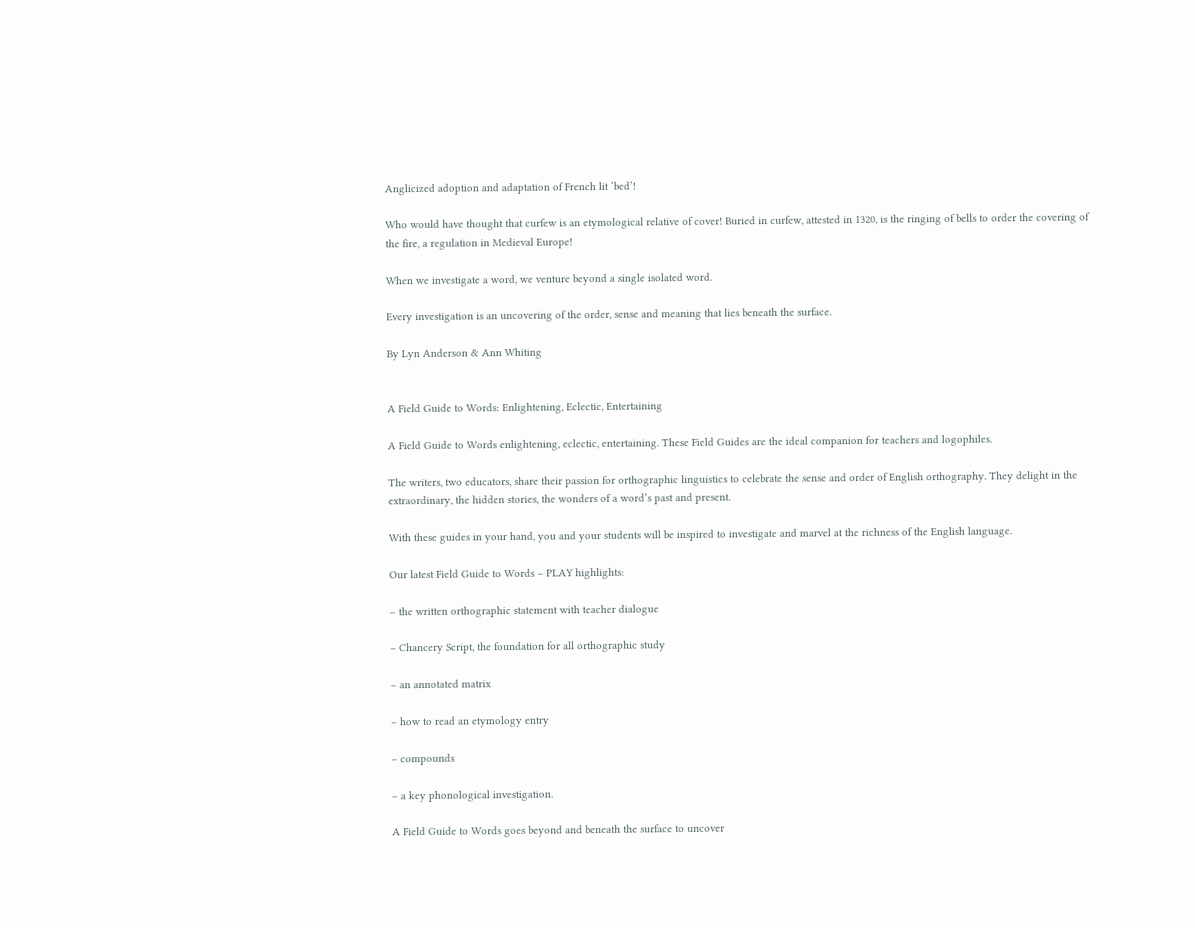Anglicized adoption and adaptation of French lit ‘bed’!

Who would have thought that curfew is an etymological relative of cover! Buried in curfew, attested in 1320, is the ringing of bells to order the covering of the fire, a regulation in Medieval Europe!

When we investigate a word, we venture beyond a single isolated word.

Every investigation is an uncovering of the order, sense and meaning that lies beneath the surface.

By Lyn Anderson & Ann Whiting


A Field Guide to Words: Enlightening, Eclectic, Entertaining

A Field Guide to Words enlightening, eclectic, entertaining. These Field Guides are the ideal companion for teachers and logophiles.

The writers, two educators, share their passion for orthographic linguistics to celebrate the sense and order of English orthography. They delight in the extraordinary, the hidden stories, the wonders of a word’s past and present.

With these guides in your hand, you and your students will be inspired to investigate and marvel at the richness of the English language.

Our latest Field Guide to Words – PLAY highlights:

– the written orthographic statement with teacher dialogue

– Chancery Script, the foundation for all orthographic study

– an annotated matrix

– how to read an etymology entry

– compounds

– a key phonological investigation.

A Field Guide to Words goes beyond and beneath the surface to uncover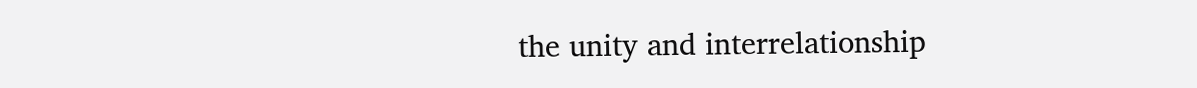the unity and interrelationship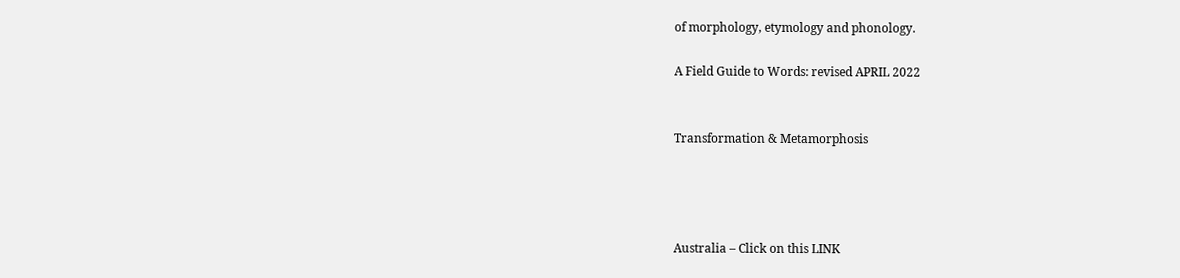of morphology, etymology and phonology.

A Field Guide to Words: revised APRIL 2022


Transformation & Metamorphosis




Australia – Click on this LINK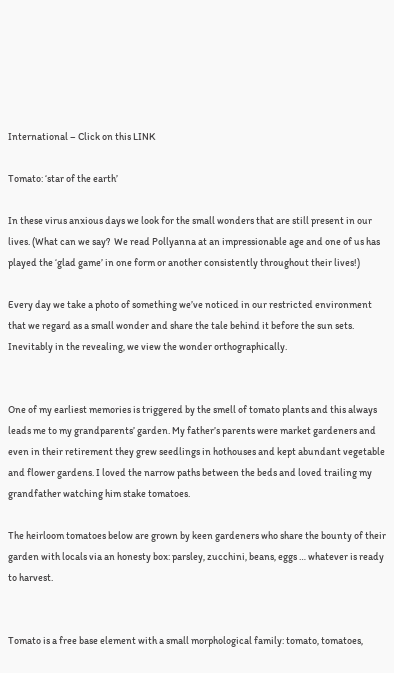International – Click on this LINK

Tomato: ‘star of the earth’

In these virus anxious days we look for the small wonders that are still present in our lives. (What can we say?  We read Pollyanna at an impressionable age and one of us has played the ‘glad game’ in one form or another consistently throughout their lives!)

Every day we take a photo of something we’ve noticed in our restricted environment that we regard as a small wonder and share the tale behind it before the sun sets. Inevitably in the revealing, we view the wonder orthographically.


One of my earliest memories is triggered by the smell of tomato plants and this always leads me to my grandparents’ garden. My father’s parents were market gardeners and even in their retirement they grew seedlings in hothouses and kept abundant vegetable and flower gardens. I loved the narrow paths between the beds and loved trailing my grandfather watching him stake tomatoes.

The heirloom tomatoes below are grown by keen gardeners who share the bounty of their garden with locals via an honesty box: parsley, zucchini, beans, eggs … whatever is ready to harvest.


Tomato is a free base element with a small morphological family: tomato, tomatoes,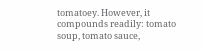tomatoey. However, it compounds readily: tomato soup, tomato sauce,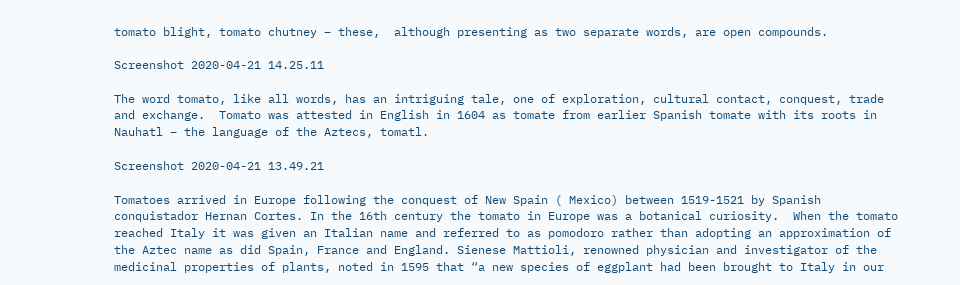tomato blight, tomato chutney – these,  although presenting as two separate words, are open compounds.

Screenshot 2020-04-21 14.25.11

The word tomato, like all words, has an intriguing tale, one of exploration, cultural contact, conquest, trade and exchange.  Tomato was attested in English in 1604 as tomate from earlier Spanish tomate with its roots in Nauhatl – the language of the Aztecs, tomatl.

Screenshot 2020-04-21 13.49.21

Tomatoes arrived in Europe following the conquest of New Spain ( Mexico) between 1519-1521 by Spanish conquistador Hernan Cortes. In the 16th century the tomato in Europe was a botanical curiosity.  When the tomato reached Italy it was given an Italian name and referred to as pomodoro rather than adopting an approximation of the Aztec name as did Spain, France and England. Sienese Mattioli, renowned physician and investigator of the medicinal properties of plants, noted in 1595 that “a new species of eggplant had been brought to Italy in our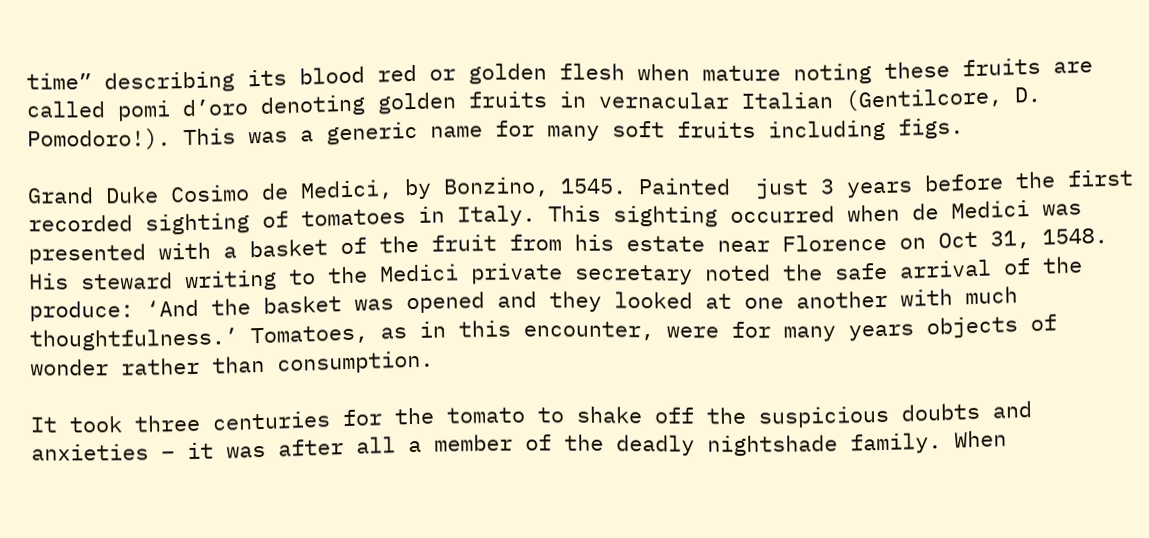time” describing its blood red or golden flesh when mature noting these fruits are called pomi d’oro denoting golden fruits in vernacular Italian (Gentilcore, D. Pomodoro!). This was a generic name for many soft fruits including figs.

Grand Duke Cosimo de Medici, by Bonzino, 1545. Painted  just 3 years before the first recorded sighting of tomatoes in Italy. This sighting occurred when de Medici was presented with a basket of the fruit from his estate near Florence on Oct 31, 1548. His steward writing to the Medici private secretary noted the safe arrival of the produce: ‘And the basket was opened and they looked at one another with much thoughtfulness.’ Tomatoes, as in this encounter, were for many years objects of wonder rather than consumption.

It took three centuries for the tomato to shake off the suspicious doubts and anxieties – it was after all a member of the deadly nightshade family. When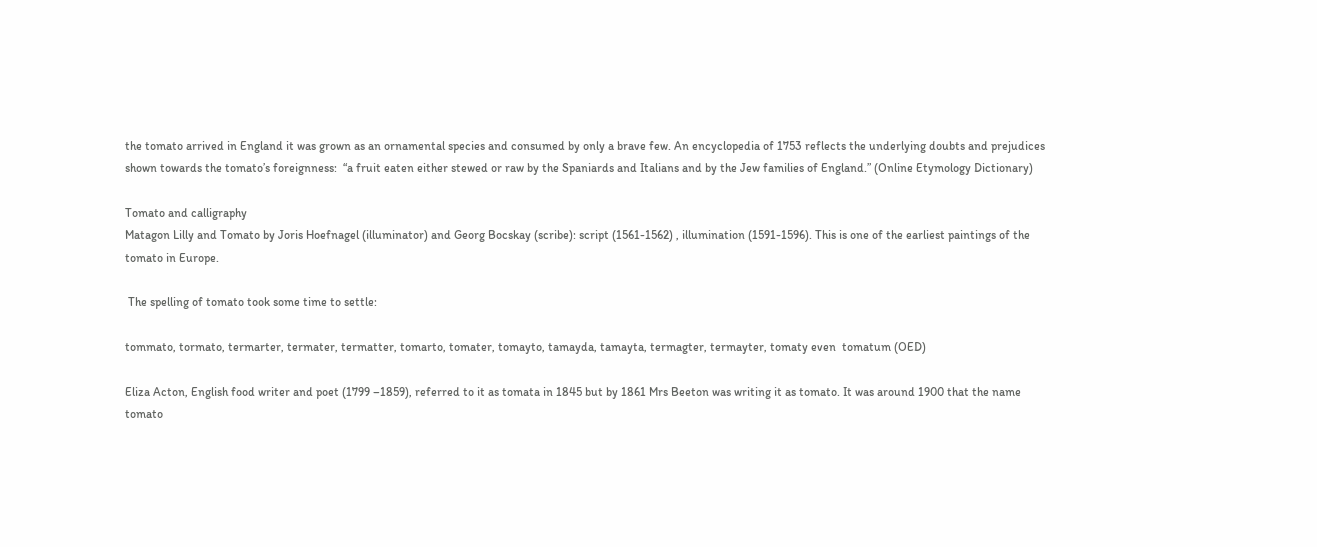the tomato arrived in England it was grown as an ornamental species and consumed by only a brave few. An encyclopedia of 1753 reflects the underlying doubts and prejudices shown towards the tomato’s foreignness:  “a fruit eaten either stewed or raw by the Spaniards and Italians and by the Jew families of England.” (Online Etymology Dictionary)

Tomato and calligraphy
Matagon Lilly and Tomato by Joris Hoefnagel (illuminator) and Georg Bocskay (scribe): script (1561-1562) , illumination (1591-1596). This is one of the earliest paintings of the tomato in Europe.

 The spelling of tomato took some time to settle:

tommato, tormato, termarter, termater, termatter, tomarto, tomater, tomayto, tamayda, tamayta, termagter, termayter, tomaty even  tomatum (OED)

Eliza Acton, English food writer and poet (1799 –1859), referred to it as tomata in 1845 but by 1861 Mrs Beeton was writing it as tomato. It was around 1900 that the name tomato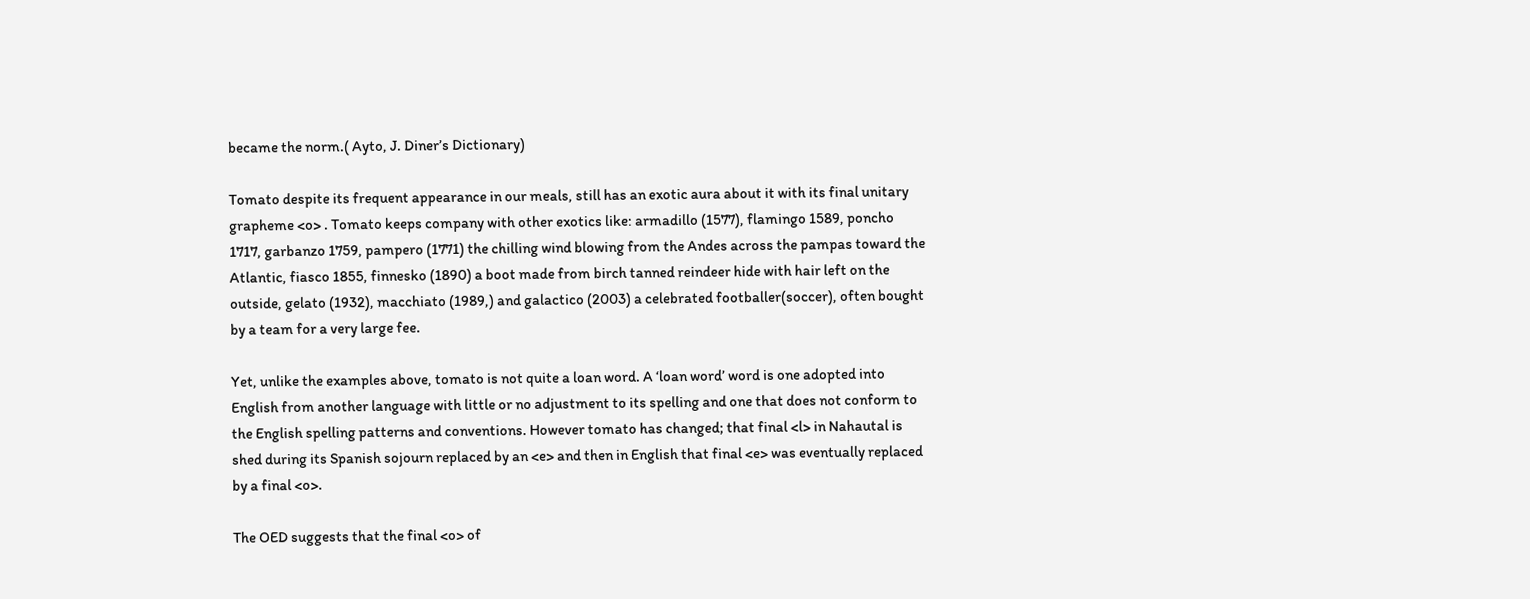became the norm.( Ayto, J. Diner’s Dictionary)

Tomato despite its frequent appearance in our meals, still has an exotic aura about it with its final unitary grapheme <o> . Tomato keeps company with other exotics like: armadillo (1577), flamingo 1589, poncho 1717, garbanzo 1759, pampero (1771) the chilling wind blowing from the Andes across the pampas toward the Atlantic, fiasco 1855, finnesko (1890) a boot made from birch tanned reindeer hide with hair left on the outside, gelato (1932), macchiato (1989,) and galactico (2003) a celebrated footballer(soccer), often bought by a team for a very large fee.

Yet, unlike the examples above, tomato is not quite a loan word. A ‘loan word’ word is one adopted into English from another language with little or no adjustment to its spelling and one that does not conform to the English spelling patterns and conventions. However tomato has changed; that final <l> in Nahautal is shed during its Spanish sojourn replaced by an <e> and then in English that final <e> was eventually replaced by a final <o>.

The OED suggests that the final <o> of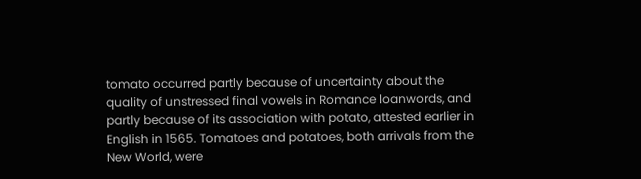tomato occurred partly because of uncertainty about the quality of unstressed final vowels in Romance loanwords, and partly because of its association with potato, attested earlier in English in 1565. Tomatoes and potatoes, both arrivals from the New World, were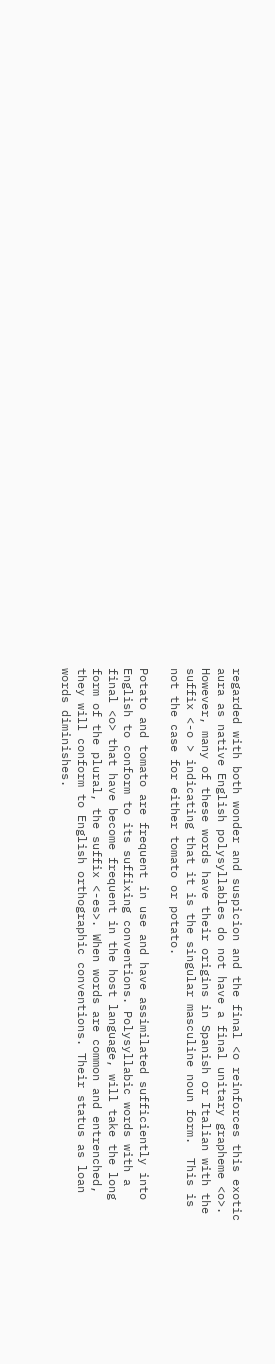regarded with both wonder and suspicion and the final <o reinforces this exotic aura as native English polysyllables do not have a final unitary grapheme <o>.  However, many of these words have their origins in Spanish or Italian with the suffix <-o > indicating that it is the singular masculine noun form.  This is not the case for either tomato or potato.

Potato and tomato are frequent in use and have assimilated sufficiently into English to conform to its suffixing conventions. Polysyllabic words with a final <o> that have become frequent in the host language, will take the long form of the plural, the suffix <-es>. When words are common and entrenched, they will conform to English orthographic conventions. Their status as loan words diminishes.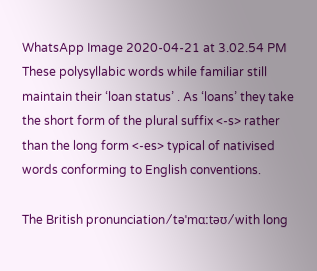WhatsApp Image 2020-04-21 at 3.02.54 PM
These polysyllabic words while familiar still maintain their ‘loan status’ . As ‘loans’ they take the short form of the plural suffix <-s> rather than the long form <-es> typical of nativised words conforming to English conventions.

The British pronunciation ⁄ təˈmɑːtəʊ ⁄ with long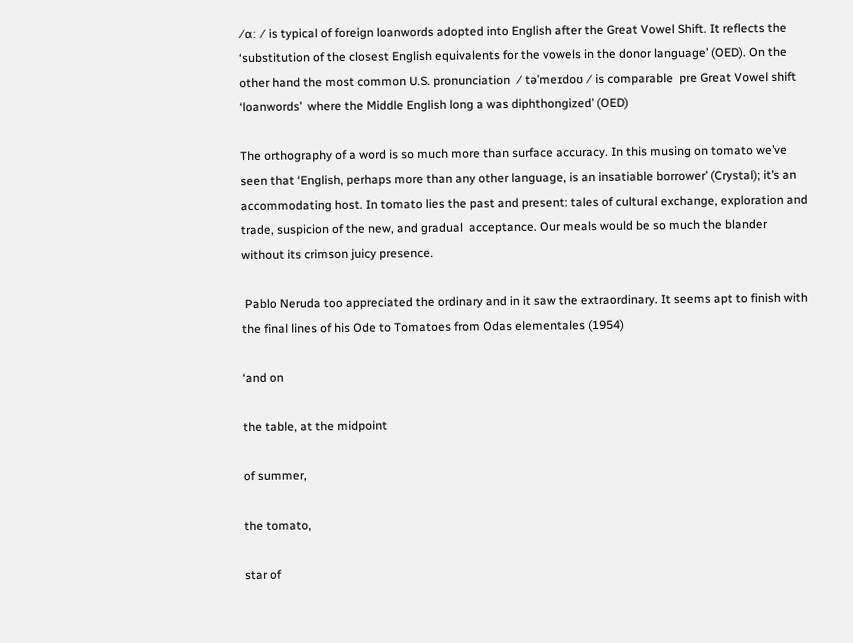⁄ɑː ⁄ is typical of foreign loanwords adopted into English after the Great Vowel Shift. It reflects the ‘substitution of the closest English equivalents for the vowels in the donor language’ (OED). On the other hand the most common U.S. pronunciation  ⁄ təˈmeɪdoʊ ⁄ is comparable  pre Great Vowel shift ‘loanwords’  where the Middle English long a was diphthongized’ (OED)

The orthography of a word is so much more than surface accuracy. In this musing on tomato we’ve seen that ‘English, perhaps more than any other language, is an insatiable borrower’ (Crystal); it’s an accommodating host. In tomato lies the past and present: tales of cultural exchange, exploration and trade, suspicion of the new, and gradual  acceptance. Our meals would be so much the blander without its crimson juicy presence.

 Pablo Neruda too appreciated the ordinary and in it saw the extraordinary. It seems apt to finish with the final lines of his Ode to Tomatoes from Odas elementales (1954)

‘and on

the table, at the midpoint

of summer,

the tomato,

star of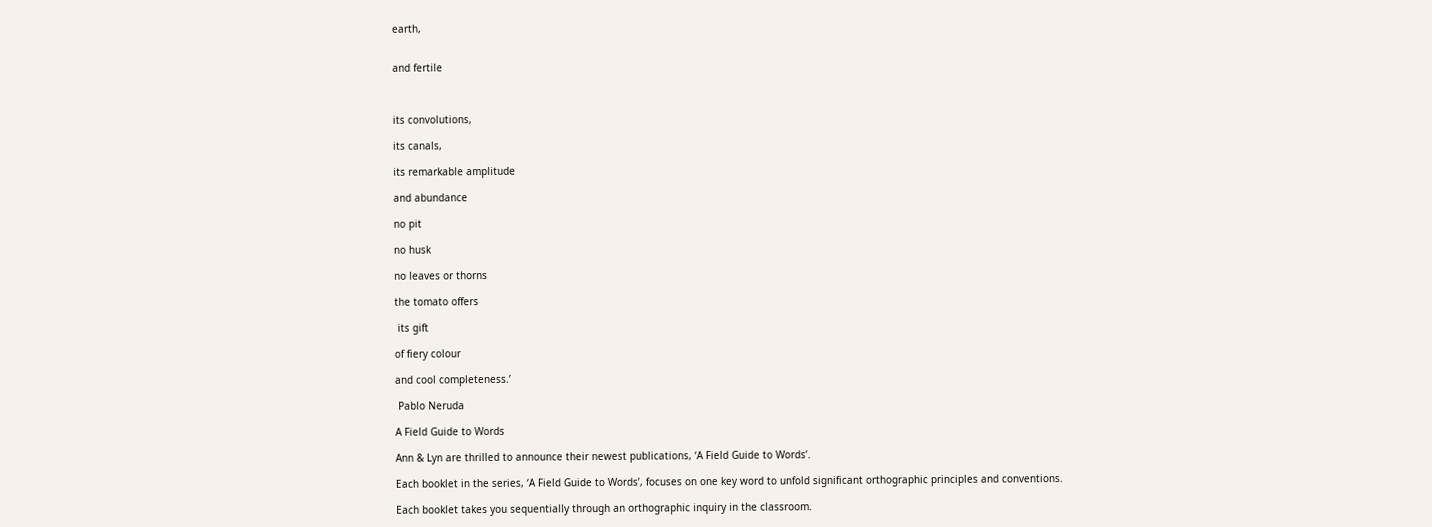earth,


and fertile



its convolutions,

its canals,

its remarkable amplitude

and abundance

no pit

no husk

no leaves or thorns

the tomato offers

 its gift

of fiery colour

and cool completeness.’

 Pablo Neruda

A Field Guide to Words

Ann & Lyn are thrilled to announce their newest publications, ‘A Field Guide to Words’.

Each booklet in the series, ‘A Field Guide to Words’, focuses on one key word to unfold significant orthographic principles and conventions.

Each booklet takes you sequentially through an orthographic inquiry in the classroom.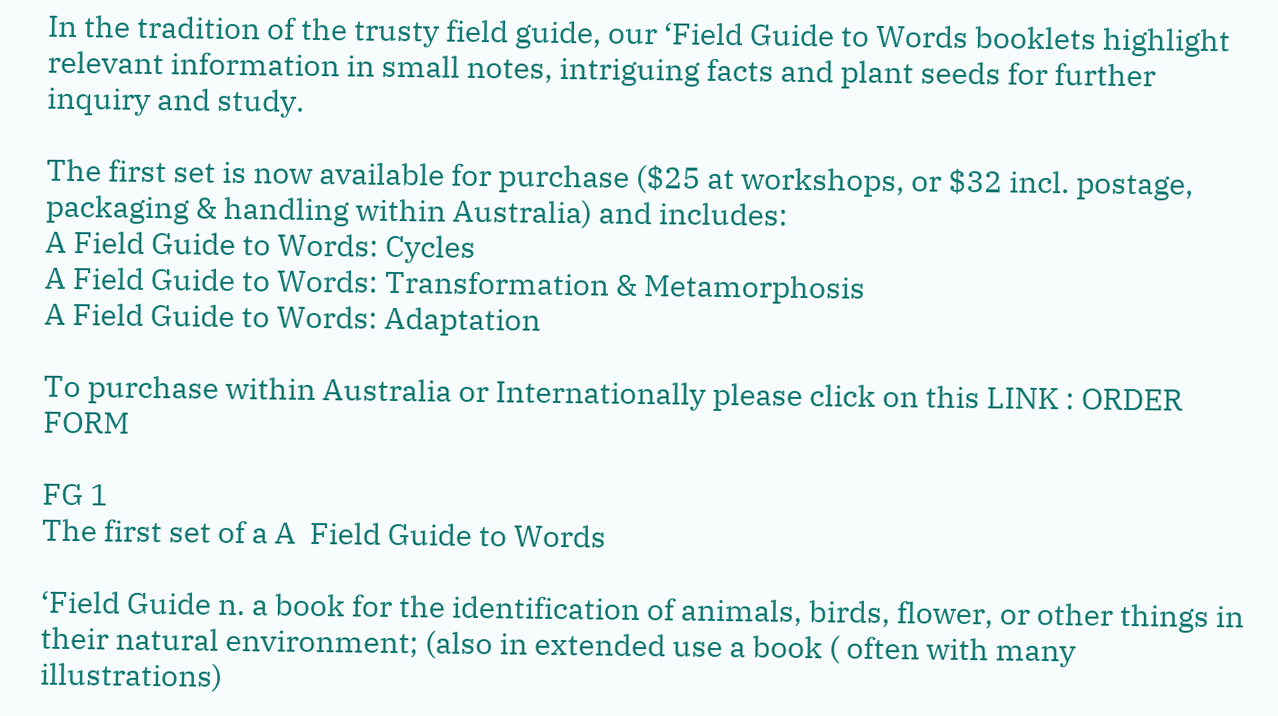In the tradition of the trusty field guide, our ‘Field Guide to Words booklets highlight relevant information in small notes, intriguing facts and plant seeds for further inquiry and study.

The first set is now available for purchase ($25 at workshops, or $32 incl. postage, packaging & handling within Australia) and includes:
A Field Guide to Words: Cycles
A Field Guide to Words: Transformation & Metamorphosis
A Field Guide to Words: Adaptation

To purchase within Australia or Internationally please click on this LINK : ORDER FORM

FG 1
The first set of a A  Field Guide to Words

‘Field Guide n. a book for the identification of animals, birds, flower, or other things in their natural environment; (also in extended use a book ( often with many illustrations)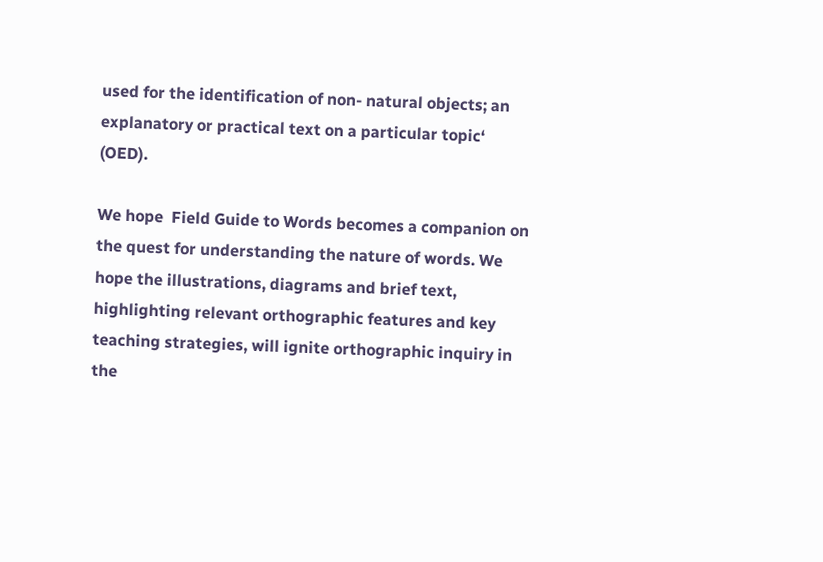used for the identification of non- natural objects; an explanatory or practical text on a particular topic‘ (OED).

We hope  Field Guide to Words becomes a companion on the quest for understanding the nature of words. We hope the illustrations, diagrams and brief text, highlighting relevant orthographic features and key teaching strategies, will ignite orthographic inquiry in the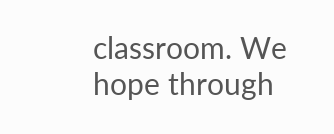classroom. We hope through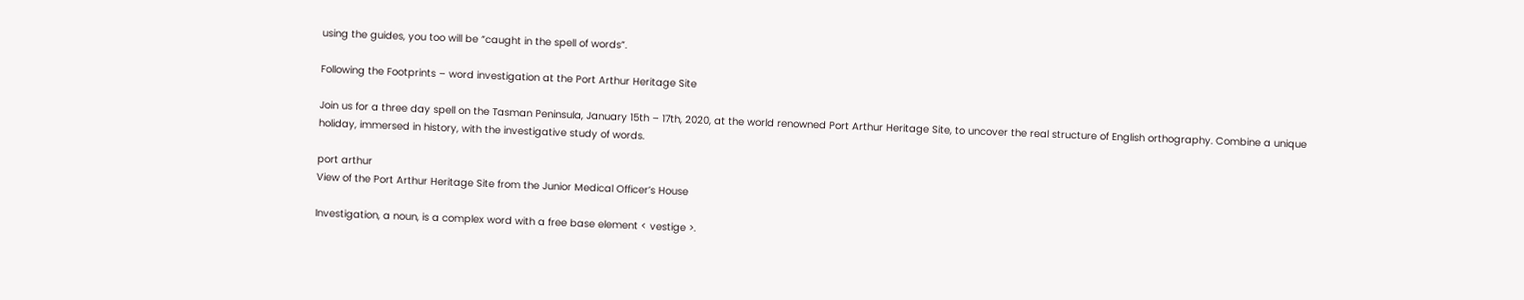using the guides, you too will be “caught in the spell of words”.

Following the Footprints – word investigation at the Port Arthur Heritage Site

Join us for a three day spell on the Tasman Peninsula, January 15th – 17th, 2020, at the world renowned Port Arthur Heritage Site, to uncover the real structure of English orthography. Combine a unique holiday, immersed in history, with the investigative study of words.

port arthur
View of the Port Arthur Heritage Site from the Junior Medical Officer’s House

Investigation, a noun, is a complex word with a free base element < vestige >.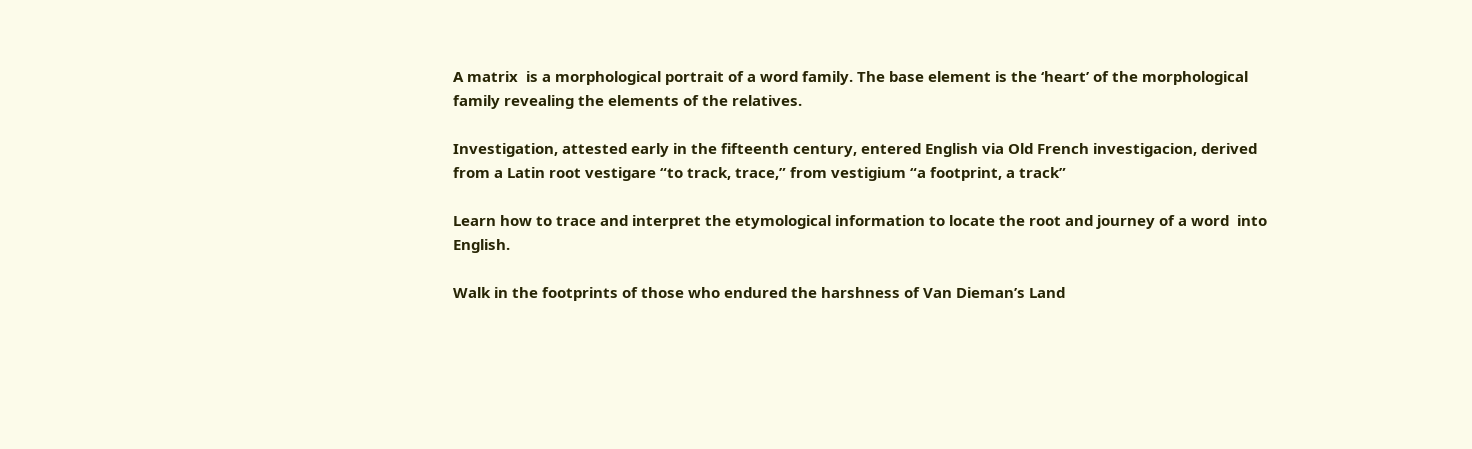A matrix  is a morphological portrait of a word family. The base element is the ‘heart’ of the morphological family revealing the elements of the relatives.

Investigation, attested early in the fifteenth century, entered English via Old French investigacion, derived from a Latin root vestigare “to track, trace,” from vestigium “a footprint, a track”

Learn how to trace and interpret the etymological information to locate the root and journey of a word  into English.

Walk in the footprints of those who endured the harshness of Van Dieman’s Land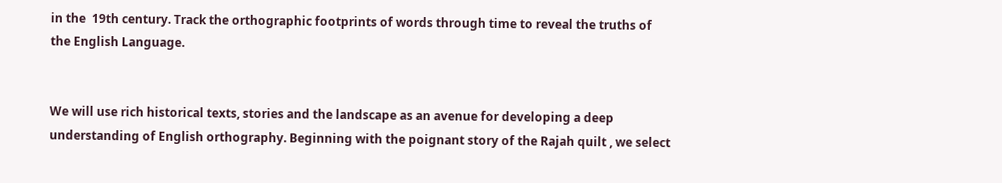in the  19th century. Track the orthographic footprints of words through time to reveal the truths of the English Language.


We will use rich historical texts, stories and the landscape as an avenue for developing a deep understanding of English orthography. Beginning with the poignant story of the Rajah quilt , we select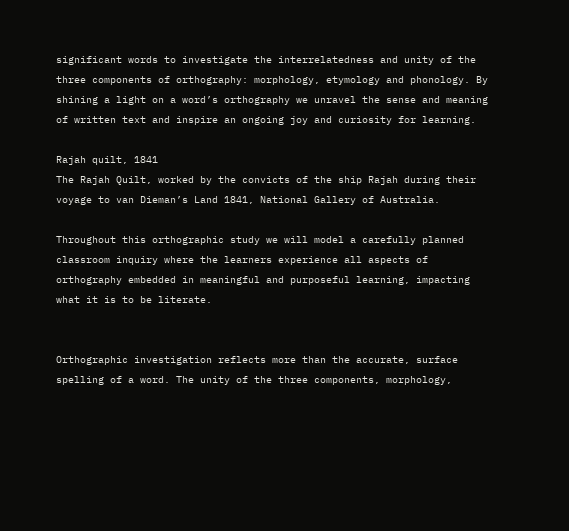significant words to investigate the interrelatedness and unity of the three components of orthography: morphology, etymology and phonology. By shining a light on a word’s orthography we unravel the sense and meaning of written text and inspire an ongoing joy and curiosity for learning.

Rajah quilt, 1841
The Rajah Quilt, worked by the convicts of the ship Rajah during their voyage to van Dieman’s Land 1841, National Gallery of Australia.

Throughout this orthographic study we will model a carefully planned classroom inquiry where the learners experience all aspects of orthography embedded in meaningful and purposeful learning, impacting what it is to be literate.


Orthographic investigation reflects more than the accurate, surface spelling of a word. The unity of the three components, morphology,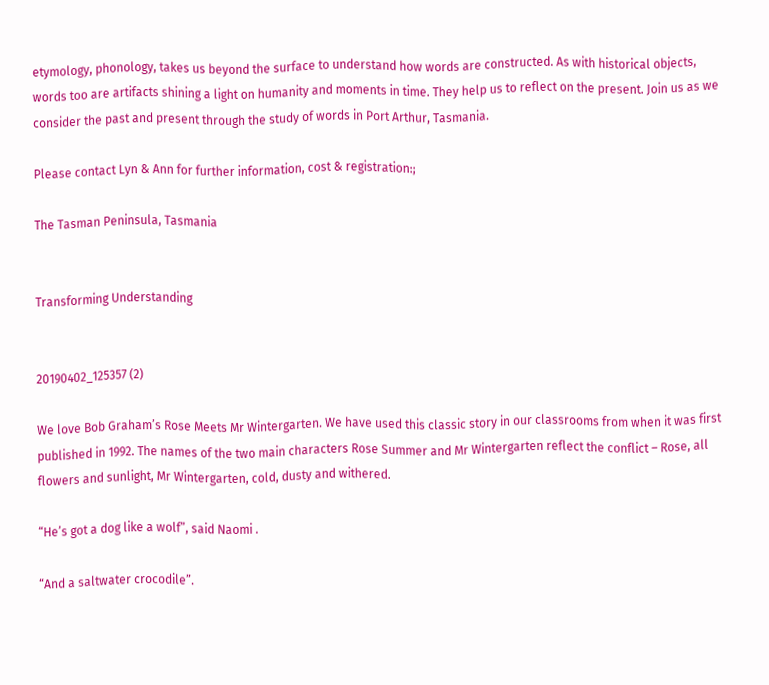etymology, phonology, takes us beyond the surface to understand how words are constructed. As with historical objects, words too are artifacts shining a light on humanity and moments in time. They help us to reflect on the present. Join us as we consider the past and present through the study of words in Port Arthur, Tasmania.

Please contact Lyn & Ann for further information, cost & registration:;

The Tasman Peninsula, Tasmania


Transforming Understanding


20190402_125357 (2)

We love Bob Graham’s Rose Meets Mr Wintergarten. We have used this classic story in our classrooms from when it was first published in 1992. The names of the two main characters Rose Summer and Mr Wintergarten reflect the conflict – Rose, all flowers and sunlight, Mr Wintergarten, cold, dusty and withered.

“He’s got a dog like a wolf”, said Naomi .

“And a saltwater crocodile”.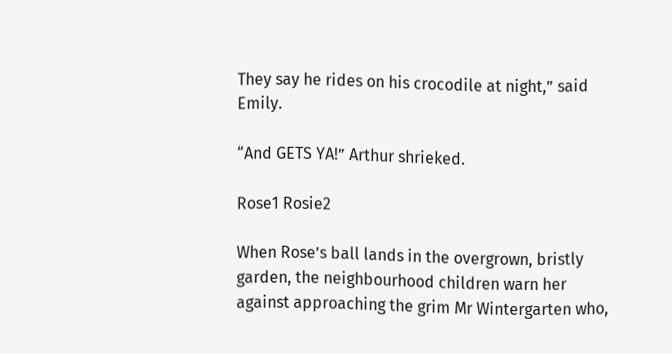They say he rides on his crocodile at night,” said Emily.

“And GETS YA!” Arthur shrieked.

Rose1 Rosie2

When Rose’s ball lands in the overgrown, bristly garden, the neighbourhood children warn her against approaching the grim Mr Wintergarten who,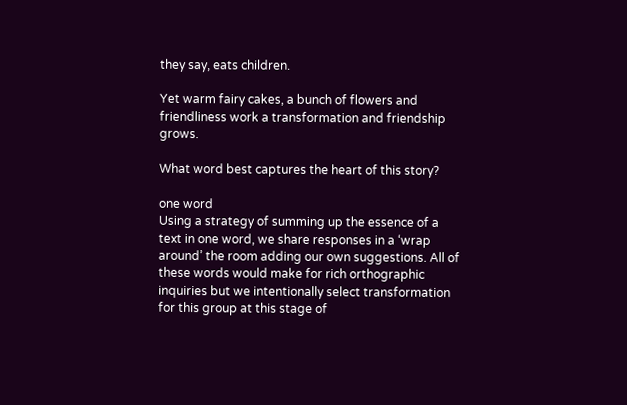they say, eats children.

Yet warm fairy cakes, a bunch of flowers and friendliness work a transformation and friendship grows.

What word best captures the heart of this story?

one word
Using a strategy of summing up the essence of a text in one word, we share responses in a ‘wrap around’ the room adding our own suggestions. All of these words would make for rich orthographic inquiries but we intentionally select transformation for this group at this stage of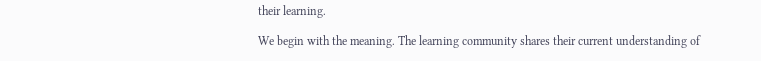their learning.

We begin with the meaning. The learning community shares their current understanding of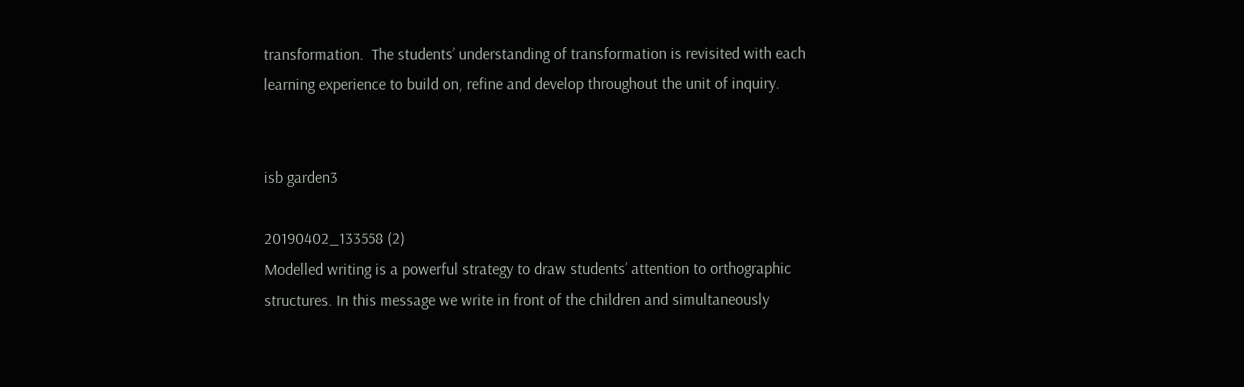transformation.  The students’ understanding of transformation is revisited with each learning experience to build on, refine and develop throughout the unit of inquiry.


isb garden3

20190402_133558 (2)
Modelled writing is a powerful strategy to draw students’ attention to orthographic structures. In this message we write in front of the children and simultaneously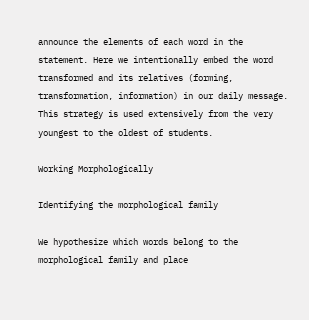announce the elements of each word in the statement. Here we intentionally embed the word transformed and its relatives (forming, transformation, information) in our daily message. This strategy is used extensively from the very youngest to the oldest of students.

Working Morphologically

Identifying the morphological family

We hypothesize which words belong to the morphological family and place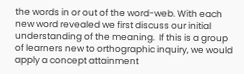the words in or out of the word-web. With each new word revealed we first discuss our initial understanding of the meaning.  If this is a group of learners new to orthographic inquiry, we would apply a concept attainment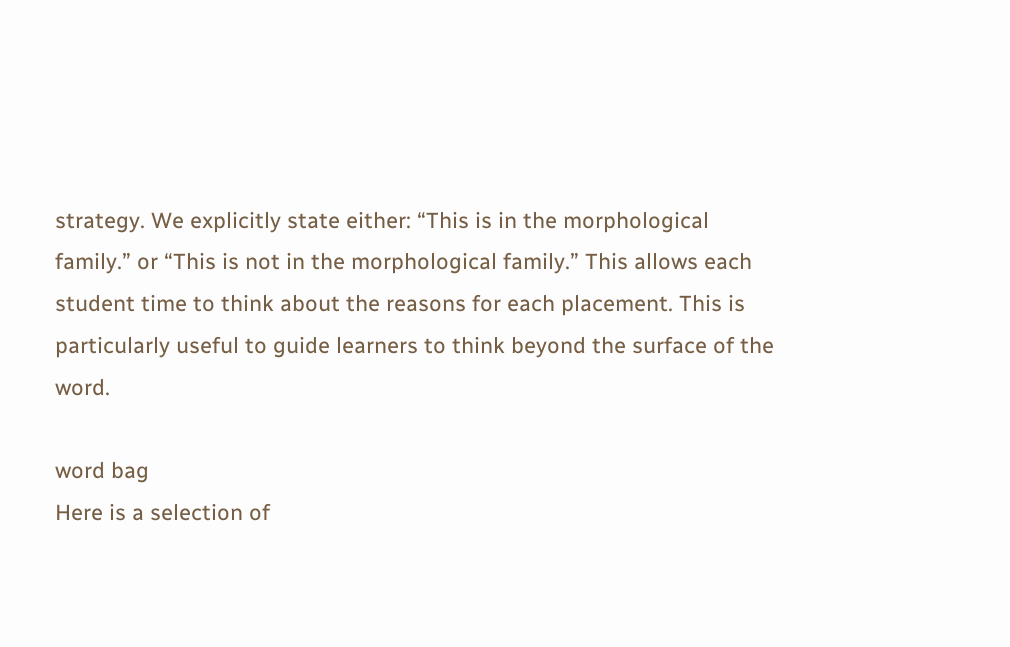strategy. We explicitly state either: “This is in the morphological family.” or “This is not in the morphological family.” This allows each student time to think about the reasons for each placement. This is particularly useful to guide learners to think beyond the surface of the word.

word bag
Here is a selection of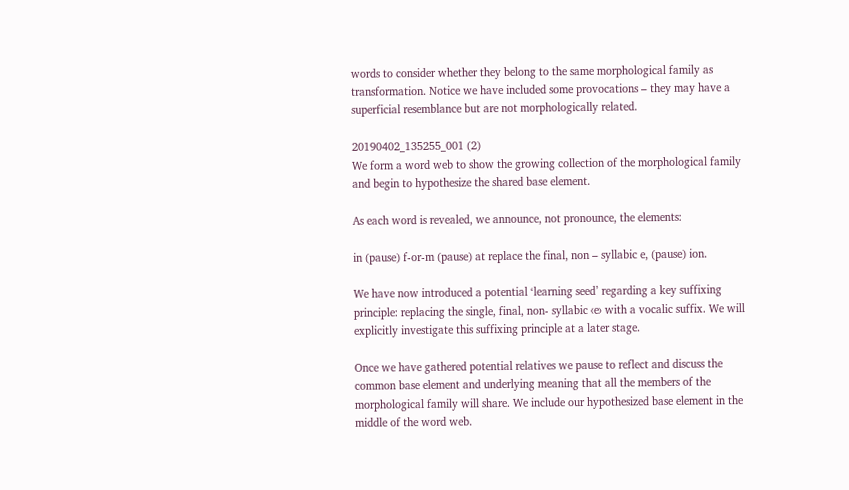words to consider whether they belong to the same morphological family as transformation. Notice we have included some provocations – they may have a superficial resemblance but are not morphologically related.

20190402_135255_001 (2)
We form a word web to show the growing collection of the morphological family and begin to hypothesize the shared base element.

As each word is revealed, we announce, not pronounce, the elements:

in (pause) f-or-m (pause) at replace the final, non – syllabic e, (pause) ion.

We have now introduced a potential ‘learning seed’ regarding a key suffixing principle: replacing the single, final, non- syllabic ‹e› with a vocalic suffix. We will explicitly investigate this suffixing principle at a later stage.

Once we have gathered potential relatives we pause to reflect and discuss the common base element and underlying meaning that all the members of the morphological family will share. We include our hypothesized base element in the middle of the word web.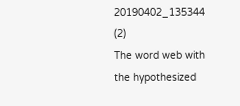20190402_135344 (2)
The word web with the hypothesized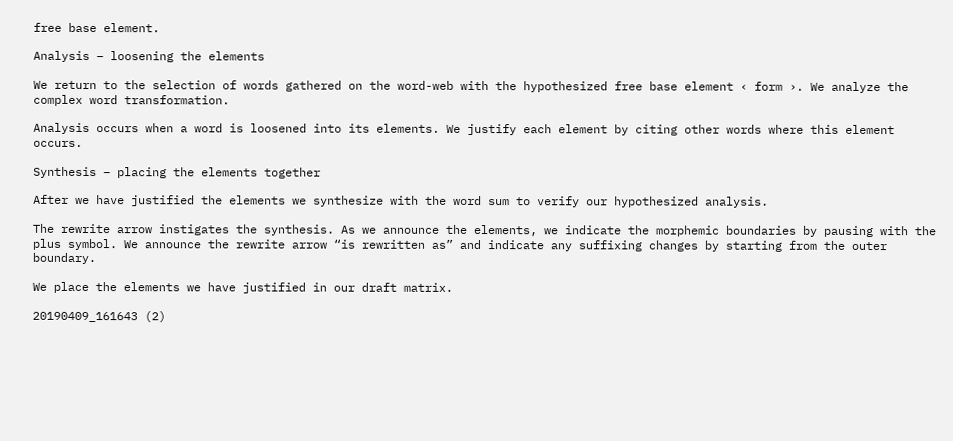free base element.

Analysis – loosening the elements

We return to the selection of words gathered on the word-web with the hypothesized free base element ‹ form ›. We analyze the complex word transformation.

Analysis occurs when a word is loosened into its elements. We justify each element by citing other words where this element occurs.

Synthesis – placing the elements together

After we have justified the elements we synthesize with the word sum to verify our hypothesized analysis.

The rewrite arrow instigates the synthesis. As we announce the elements, we indicate the morphemic boundaries by pausing with the plus symbol. We announce the rewrite arrow “is rewritten as” and indicate any suffixing changes by starting from the outer boundary.

We place the elements we have justified in our draft matrix.

20190409_161643 (2)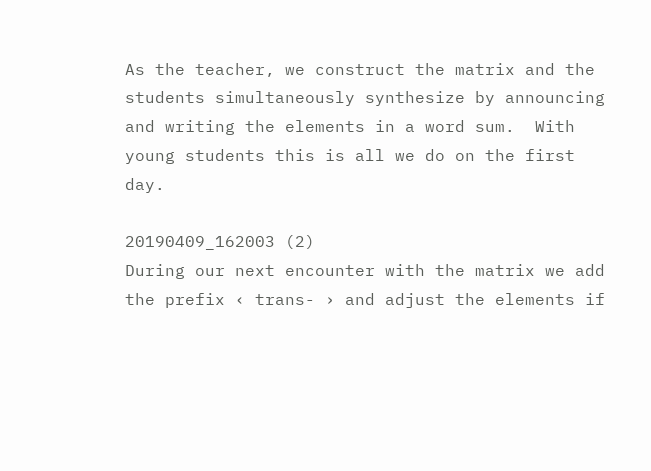As the teacher, we construct the matrix and the students simultaneously synthesize by announcing and writing the elements in a word sum.  With young students this is all we do on the first day.

20190409_162003 (2)
During our next encounter with the matrix we add the prefix ‹ trans- › and adjust the elements if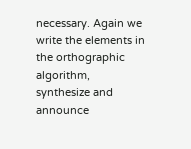necessary. Again we write the elements in the orthographic algorithm, synthesize and announce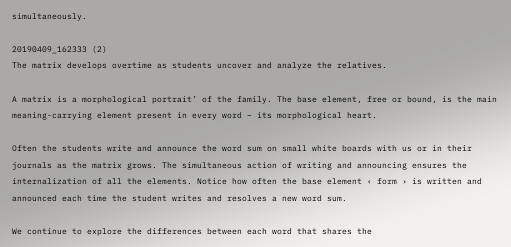simultaneously.

20190409_162333 (2)
The matrix develops overtime as students uncover and analyze the relatives.

A matrix is a morphological portrait’ of the family. The base element, free or bound, is the main meaning-carrying element present in every word – its morphological heart.

Often the students write and announce the word sum on small white boards with us or in their journals as the matrix grows. The simultaneous action of writing and announcing ensures the internalization of all the elements. Notice how often the base element ‹ form › is written and announced each time the student writes and resolves a new word sum.

We continue to explore the differences between each word that shares the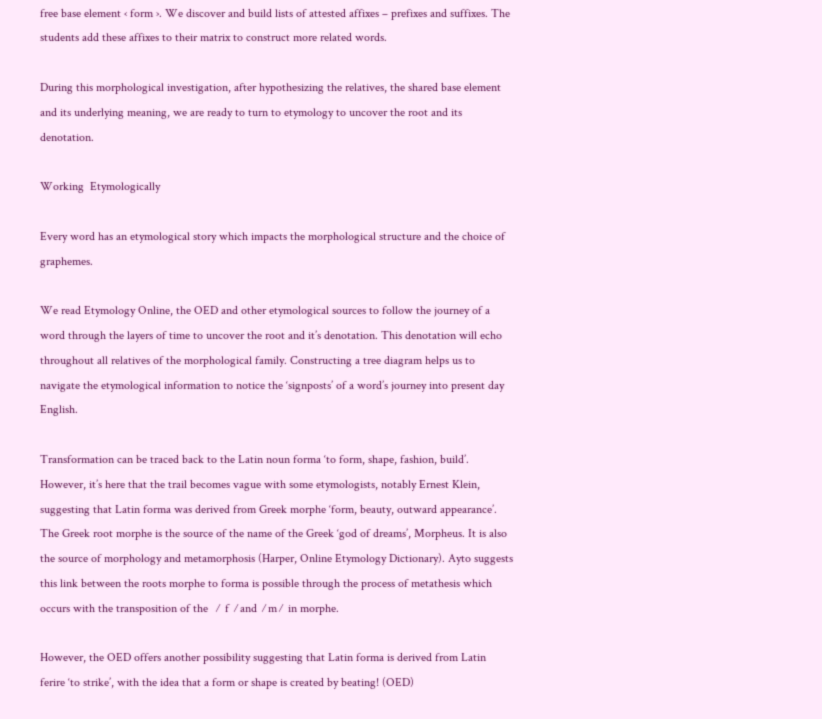free base element ‹ form ›. We discover and build lists of attested affixes – prefixes and suffixes. The students add these affixes to their matrix to construct more related words.

During this morphological investigation, after hypothesizing the relatives, the shared base element and its underlying meaning, we are ready to turn to etymology to uncover the root and its denotation.

Working  Etymologically

Every word has an etymological story which impacts the morphological structure and the choice of graphemes.

We read Etymology Online, the OED and other etymological sources to follow the journey of a word through the layers of time to uncover the root and it’s denotation. This denotation will echo throughout all relatives of the morphological family. Constructing a tree diagram helps us to navigate the etymological information to notice the ‘signposts’ of a word’s journey into present day English.

Transformation can be traced back to the Latin noun forma ‘to form, shape, fashion, build’. However, it’s here that the trail becomes vague with some etymologists, notably Ernest Klein, suggesting that Latin forma was derived from Greek morphe ‘form, beauty, outward appearance’. The Greek root morphe is the source of the name of the Greek ‘god of dreams’, Morpheus. It is also the source of morphology and metamorphosis (Harper, Online Etymology Dictionary). Ayto suggests this link between the roots morphe to forma is possible through the process of metathesis which occurs with the transposition of the   ⁄  f  ⁄ and  ⁄ m ⁄  in morphe.

However, the OED offers another possibility suggesting that Latin forma is derived from Latin ferire ‘to strike’, with the idea that a form or shape is created by beating! (OED)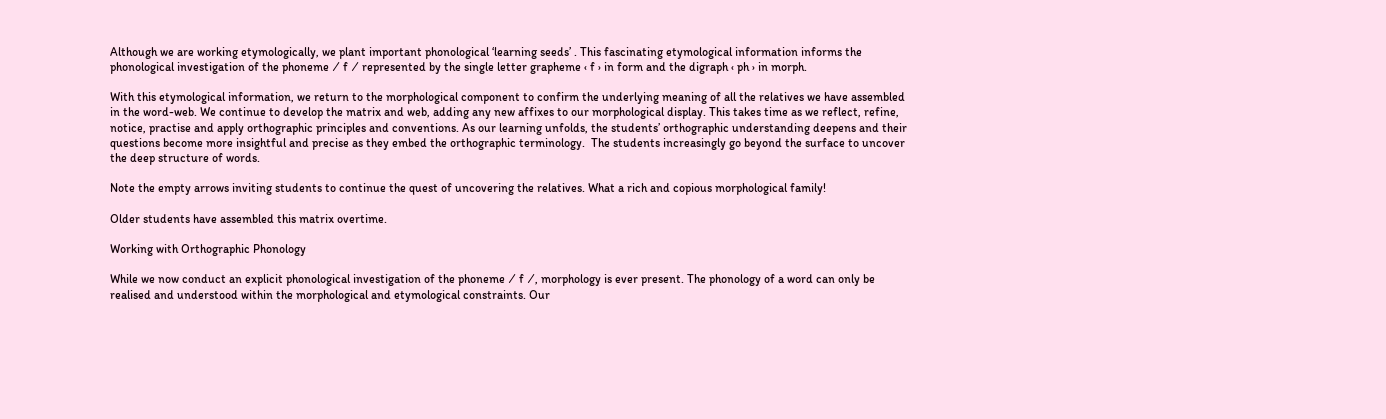Although we are working etymologically, we plant important phonological ‘learning seeds’ . This fascinating etymological information informs the phonological investigation of the phoneme  ⁄  f  ⁄  represented by the single letter grapheme ‹ f › in form and the digraph ‹ ph › in morph.

With this etymological information, we return to the morphological component to confirm the underlying meaning of all the relatives we have assembled in the word-web. We continue to develop the matrix and web, adding any new affixes to our morphological display. This takes time as we reflect, refine, notice, practise and apply orthographic principles and conventions. As our learning unfolds, the students’ orthographic understanding deepens and their questions become more insightful and precise as they embed the orthographic terminology.  The students increasingly go beyond the surface to uncover the deep structure of words.

Note the empty arrows inviting students to continue the quest of uncovering the relatives. What a rich and copious morphological family!

Older students have assembled this matrix overtime.

Working with Orthographic Phonology

While we now conduct an explicit phonological investigation of the phoneme  ⁄  f  ⁄ , morphology is ever present. The phonology of a word can only be realised and understood within the morphological and etymological constraints. Our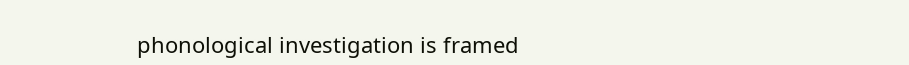phonological investigation is framed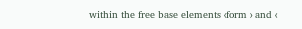within the free base elements ‹form › and ‹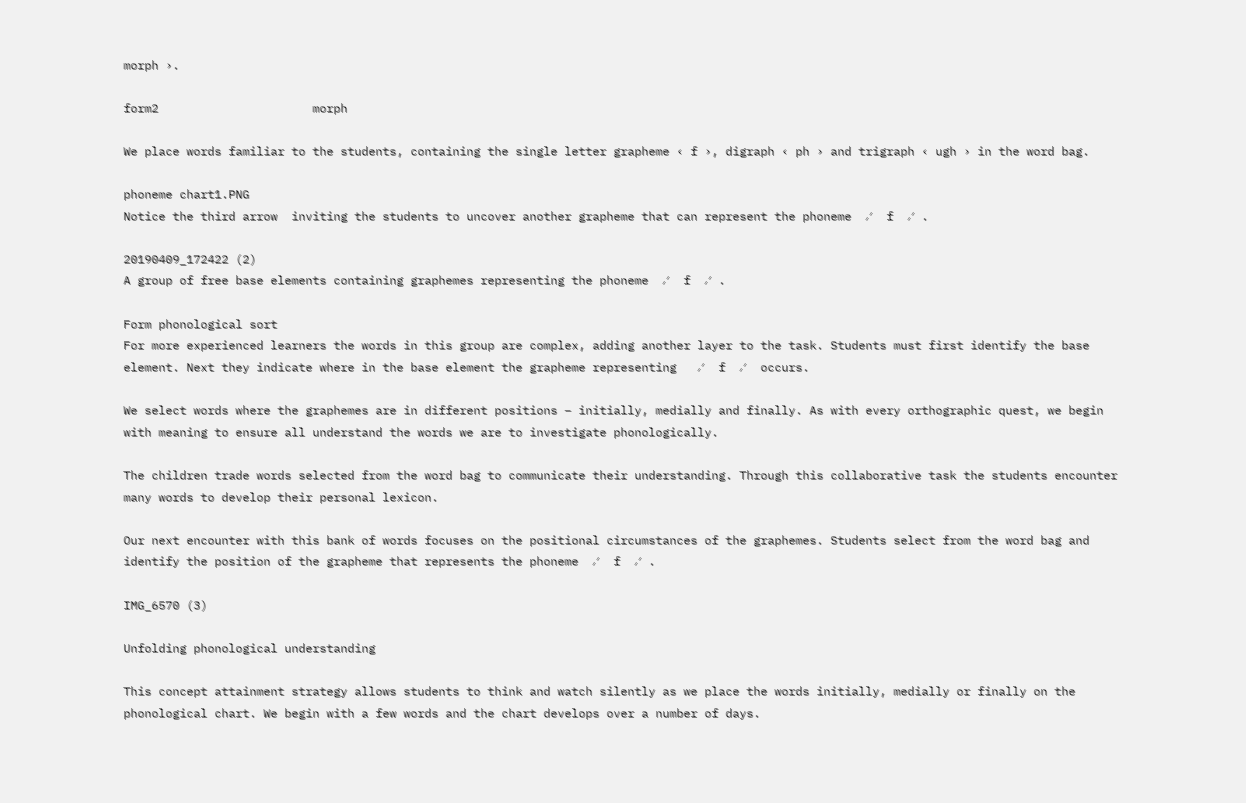morph ›.

form2                      morph

We place words familiar to the students, containing the single letter grapheme ‹ f ›, digraph ‹ ph › and trigraph ‹ ugh › in the word bag.

phoneme chart1.PNG
Notice the third arrow  inviting the students to uncover another grapheme that can represent the phoneme  ⁄  f  ⁄ .

20190409_172422 (2)
A group of free base elements containing graphemes representing the phoneme  ⁄  f  ⁄ .

Form phonological sort
For more experienced learners the words in this group are complex, adding another layer to the task. Students must first identify the base element. Next they indicate where in the base element the grapheme representing   ⁄  f  ⁄  occurs.

We select words where the graphemes are in different positions – initially, medially and finally. As with every orthographic quest, we begin with meaning to ensure all understand the words we are to investigate phonologically.

The children trade words selected from the word bag to communicate their understanding. Through this collaborative task the students encounter many words to develop their personal lexicon.

Our next encounter with this bank of words focuses on the positional circumstances of the graphemes. Students select from the word bag and identify the position of the grapheme that represents the phoneme  ⁄  f  ⁄ .

IMG_6570 (3)

Unfolding phonological understanding

This concept attainment strategy allows students to think and watch silently as we place the words initially, medially or finally on the phonological chart. We begin with a few words and the chart develops over a number of days.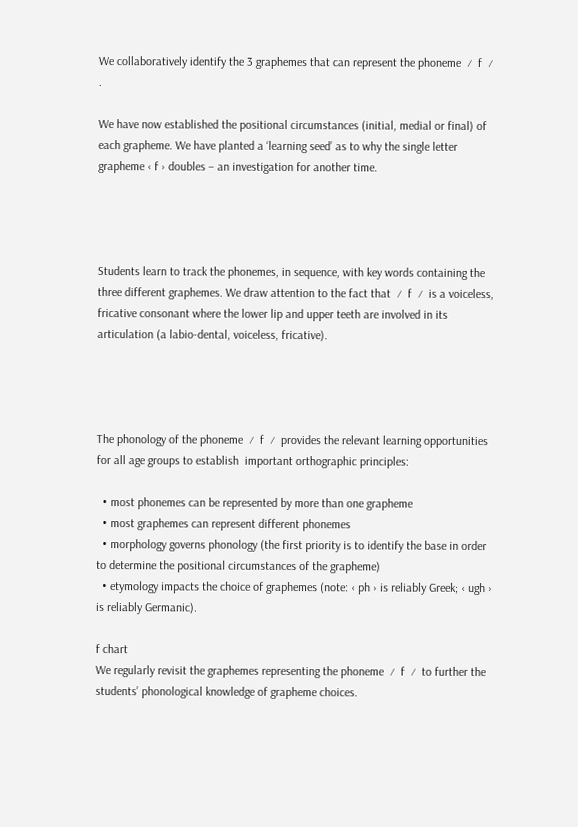We collaboratively identify the 3 graphemes that can represent the phoneme  ⁄  f  ⁄ .

We have now established the positional circumstances (initial, medial or final) of each grapheme. We have planted a ‘learning seed’ as to why the single letter grapheme ‹ f › doubles – an investigation for another time.




Students learn to track the phonemes, in sequence, with key words containing the three different graphemes. We draw attention to the fact that  ⁄  f  ⁄  is a voiceless, fricative consonant where the lower lip and upper teeth are involved in its articulation (a labio-dental, voiceless, fricative).




The phonology of the phoneme  ⁄  f  ⁄  provides the relevant learning opportunities for all age groups to establish  important orthographic principles:

  • most phonemes can be represented by more than one grapheme
  • most graphemes can represent different phonemes
  • morphology governs phonology (the first priority is to identify the base in order to determine the positional circumstances of the grapheme)
  • etymology impacts the choice of graphemes (note: ‹ ph › is reliably Greek; ‹ ugh › is reliably Germanic).

f chart
We regularly revisit the graphemes representing the phoneme  ⁄  f  ⁄  to further the students’ phonological knowledge of grapheme choices.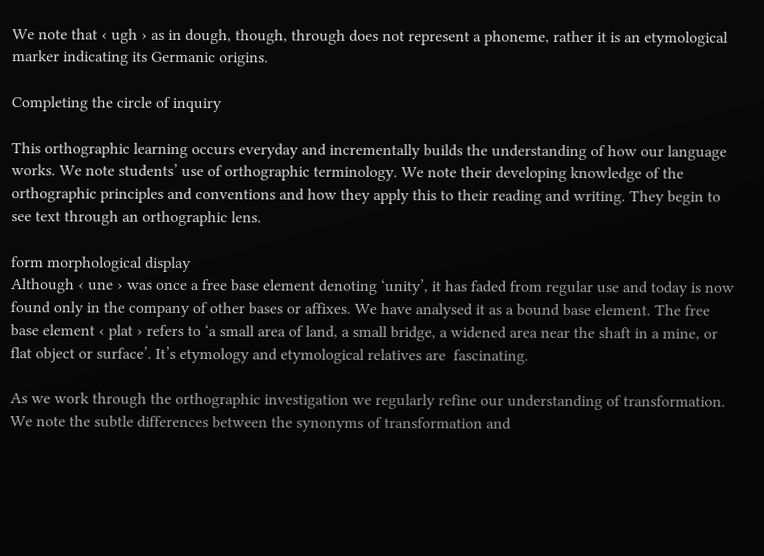We note that ‹ ugh › as in dough, though, through does not represent a phoneme, rather it is an etymological marker indicating its Germanic origins.

Completing the circle of inquiry

This orthographic learning occurs everyday and incrementally builds the understanding of how our language works. We note students’ use of orthographic terminology. We note their developing knowledge of the orthographic principles and conventions and how they apply this to their reading and writing. They begin to see text through an orthographic lens.

form morphological display
Although ‹ une › was once a free base element denoting ‘unity’, it has faded from regular use and today is now found only in the company of other bases or affixes. We have analysed it as a bound base element. The free base element ‹ plat › refers to ‘a small area of land, a small bridge, a widened area near the shaft in a mine, or flat object or surface’. It’s etymology and etymological relatives are  fascinating.

As we work through the orthographic investigation we regularly refine our understanding of transformation. We note the subtle differences between the synonyms of transformation and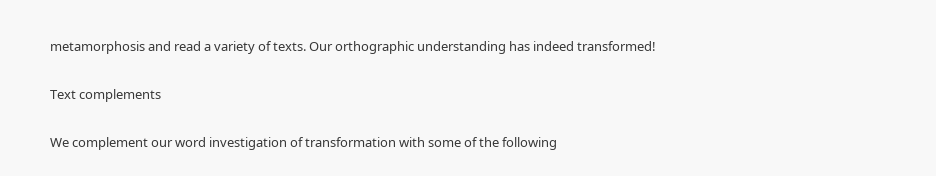metamorphosis and read a variety of texts. Our orthographic understanding has indeed transformed!

Text complements

We complement our word investigation of transformation with some of the following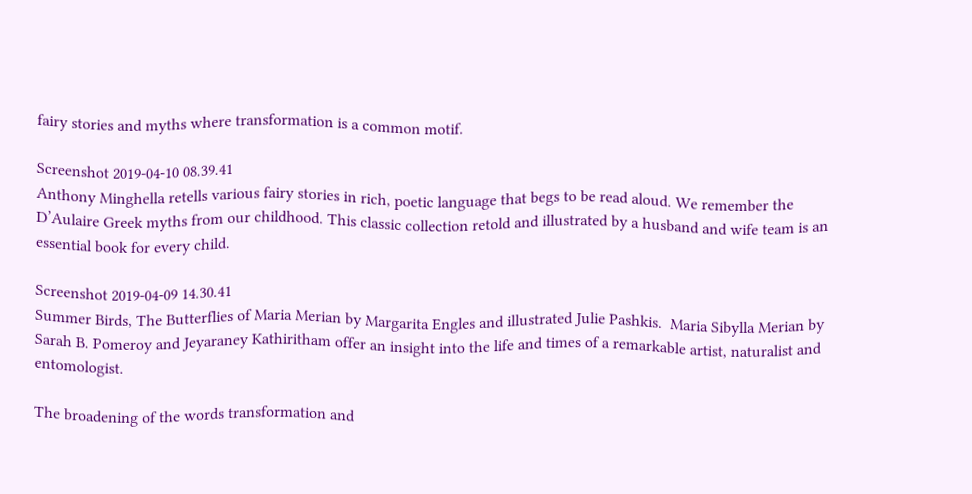fairy stories and myths where transformation is a common motif.

Screenshot 2019-04-10 08.39.41
Anthony Minghella retells various fairy stories in rich, poetic language that begs to be read aloud. We remember the D’Aulaire Greek myths from our childhood. This classic collection retold and illustrated by a husband and wife team is an essential book for every child.

Screenshot 2019-04-09 14.30.41
Summer Birds, The Butterflies of Maria Merian by Margarita Engles and illustrated Julie Pashkis.  Maria Sibylla Merian by Sarah B. Pomeroy and Jeyaraney Kathiritham offer an insight into the life and times of a remarkable artist, naturalist and entomologist.

The broadening of the words transformation and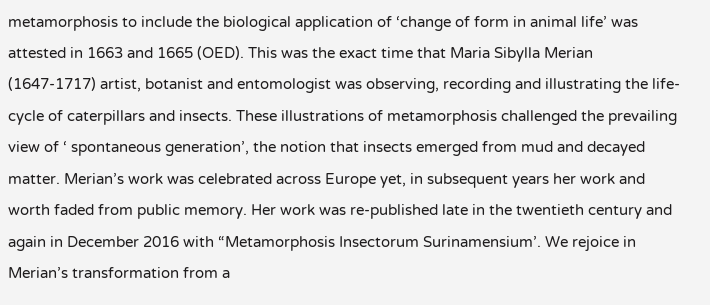metamorphosis to include the biological application of ‘change of form in animal life’ was attested in 1663 and 1665 (OED). This was the exact time that Maria Sibylla Merian (1647-1717) artist, botanist and entomologist was observing, recording and illustrating the life-cycle of caterpillars and insects. These illustrations of metamorphosis challenged the prevailing view of ‘ spontaneous generation’, the notion that insects emerged from mud and decayed matter. Merian’s work was celebrated across Europe yet, in subsequent years her work and worth faded from public memory. Her work was re-published late in the twentieth century and again in December 2016 with “Metamorphosis Insectorum Surinamensium’. We rejoice in Merian’s transformation from a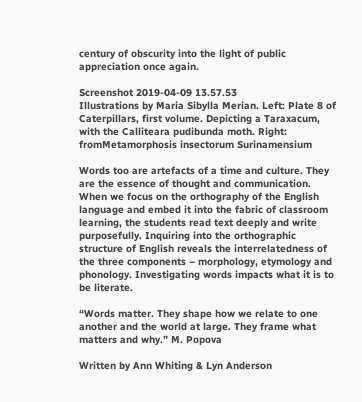century of obscurity into the light of public appreciation once again.

Screenshot 2019-04-09 13.57.53
Illustrations by Maria Sibylla Merian. Left: Plate 8 of Caterpillars, first volume. Depicting a Taraxacum, with the Calliteara pudibunda moth. Right: fromMetamorphosis insectorum Surinamensium

Words too are artefacts of a time and culture. They are the essence of thought and communication. When we focus on the orthography of the English language and embed it into the fabric of classroom learning, the students read text deeply and write purposefully. Inquiring into the orthographic structure of English reveals the interrelatedness of the three components – morphology, etymology and phonology. Investigating words impacts what it is to be literate.

“Words matter. They shape how we relate to one another and the world at large. They frame what matters and why.” M. Popova

Written by Ann Whiting & Lyn Anderson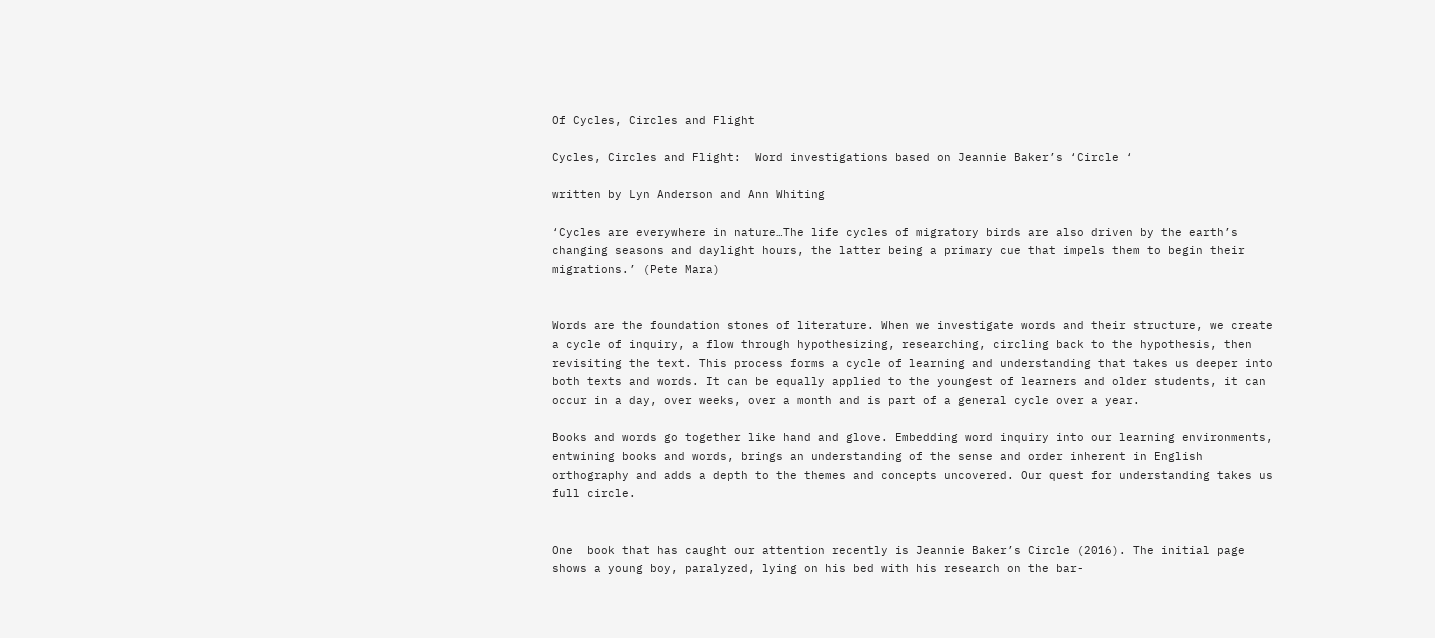Of Cycles, Circles and Flight

Cycles, Circles and Flight:  Word investigations based on Jeannie Baker’s ‘Circle ‘

written by Lyn Anderson and Ann Whiting

‘Cycles are everywhere in nature…The life cycles of migratory birds are also driven by the earth’s changing seasons and daylight hours, the latter being a primary cue that impels them to begin their migrations.’ (Pete Mara)


Words are the foundation stones of literature. When we investigate words and their structure, we create a cycle of inquiry, a flow through hypothesizing, researching, circling back to the hypothesis, then revisiting the text. This process forms a cycle of learning and understanding that takes us deeper into both texts and words. It can be equally applied to the youngest of learners and older students, it can occur in a day, over weeks, over a month and is part of a general cycle over a year.

Books and words go together like hand and glove. Embedding word inquiry into our learning environments, entwining books and words, brings an understanding of the sense and order inherent in English orthography and adds a depth to the themes and concepts uncovered. Our quest for understanding takes us full circle.


One  book that has caught our attention recently is Jeannie Baker’s Circle (2016). The initial page shows a young boy, paralyzed, lying on his bed with his research on the bar-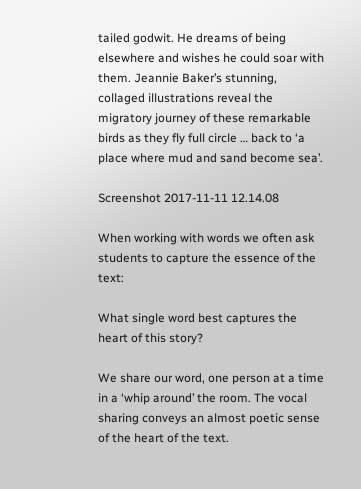tailed godwit. He dreams of being elsewhere and wishes he could soar with them. Jeannie Baker’s stunning, collaged illustrations reveal the migratory journey of these remarkable birds as they fly full circle … back to ‘a place where mud and sand become sea’.

Screenshot 2017-11-11 12.14.08

When working with words we often ask students to capture the essence of the text:

What single word best captures the heart of this story?

We share our word, one person at a time in a ‘whip around’ the room. The vocal sharing conveys an almost poetic sense of the heart of the text.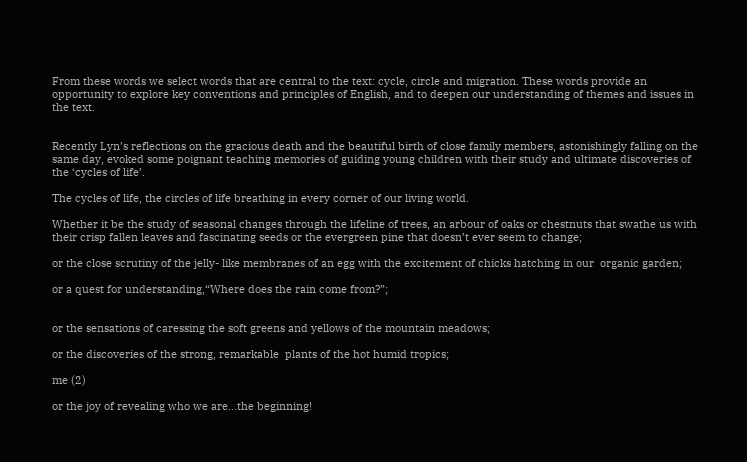From these words we select words that are central to the text: cycle, circle and migration. These words provide an opportunity to explore key conventions and principles of English, and to deepen our understanding of themes and issues in the text.


Recently Lyn’s reflections on the gracious death and the beautiful birth of close family members, astonishingly falling on the same day, evoked some poignant teaching memories of guiding young children with their study and ultimate discoveries of the ‘cycles of life’.

The cycles of life, the circles of life breathing in every corner of our living world.

Whether it be the study of seasonal changes through the lifeline of trees, an arbour of oaks or chestnuts that swathe us with their crisp fallen leaves and fascinating seeds or the evergreen pine that doesn’t ever seem to change;

or the close scrutiny of the jelly- like membranes of an egg with the excitement of chicks hatching in our  organic garden;

or a quest for understanding,“Where does the rain come from?”;


or the sensations of caressing the soft greens and yellows of the mountain meadows;

or the discoveries of the strong, remarkable  plants of the hot humid tropics;

me (2)

or the joy of revealing who we are…the beginning!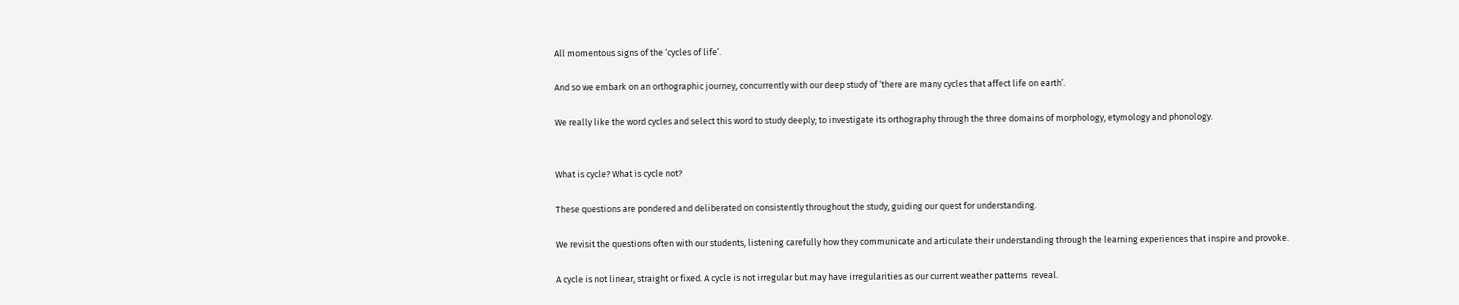All momentous signs of the ‘cycles of life’.

And so we embark on an orthographic journey, concurrently with our deep study of ‘there are many cycles that affect life on earth’.

We really like the word cycles and select this word to study deeply; to investigate its orthography through the three domains of morphology, etymology and phonology.


What is cycle? What is cycle not?

These questions are pondered and deliberated on consistently throughout the study, guiding our quest for understanding.

We revisit the questions often with our students, listening carefully how they communicate and articulate their understanding through the learning experiences that inspire and provoke.

A cycle is not linear, straight or fixed. A cycle is not irregular but may have irregularities as our current weather patterns  reveal.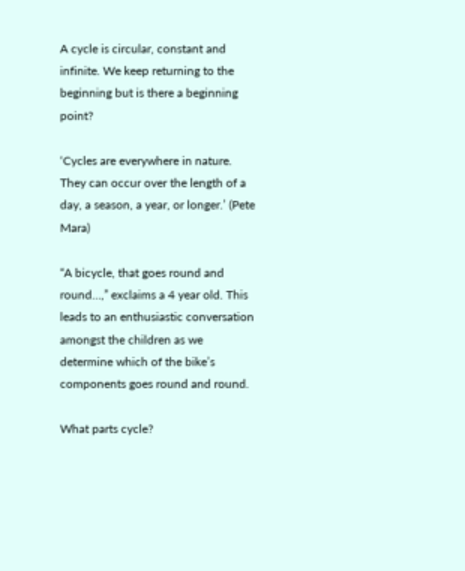A cycle is circular, constant and infinite. We keep returning to the beginning but is there a beginning point?

‘Cycles are everywhere in nature. They can occur over the length of a day, a season, a year, or longer.’ (Pete Mara)

“A bicycle, that goes round and round…,” exclaims a 4 year old. This leads to an enthusiastic conversation amongst the children as we determine which of the bike’s components goes round and round.

What parts cycle?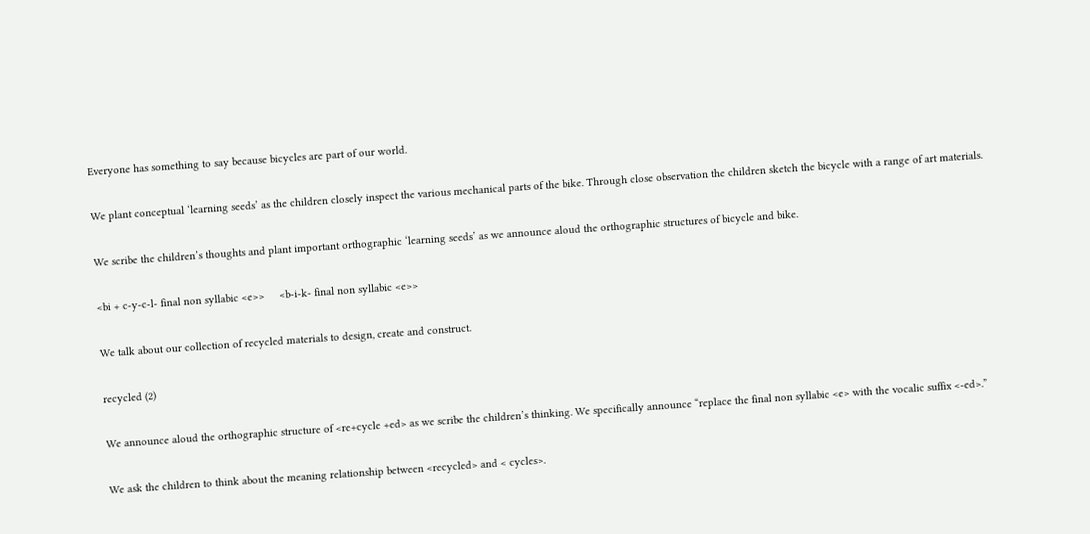Everyone has something to say because bicycles are part of our world.

We plant conceptual ‘learning seeds’ as the children closely inspect the various mechanical parts of the bike. Through close observation the children sketch the bicycle with a range of art materials.

We scribe the children’s thoughts and plant important orthographic ‘learning seeds’ as we announce aloud the orthographic structures of bicycle and bike.

<bi + c-y-c-l- final non syllabic <e>>     <b-i-k- final non syllabic <e>>

We talk about our collection of recycled materials to design, create and construct.

recycled (2)

We announce aloud the orthographic structure of <re+cycle +ed> as we scribe the children’s thinking. We specifically announce “replace the final non syllabic <e> with the vocalic suffix <-ed>.”

We ask the children to think about the meaning relationship between <recycled> and < cycles>.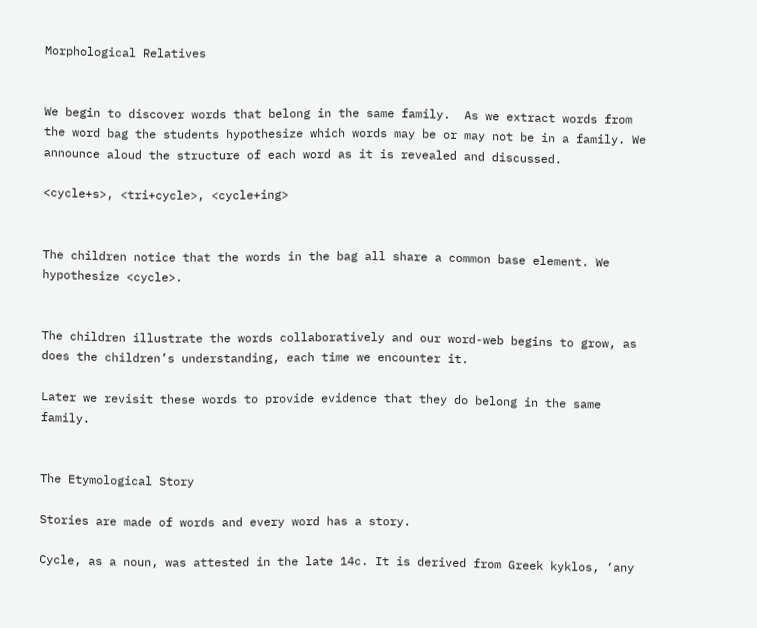Morphological Relatives


We begin to discover words that belong in the same family.  As we extract words from the word bag the students hypothesize which words may be or may not be in a family. We announce aloud the structure of each word as it is revealed and discussed.

<cycle+s>, <tri+cycle>, <cycle+ing>


The children notice that the words in the bag all share a common base element. We hypothesize <cycle>.


The children illustrate the words collaboratively and our word-web begins to grow, as does the children’s understanding, each time we encounter it.

Later we revisit these words to provide evidence that they do belong in the same family.


The Etymological Story

Stories are made of words and every word has a story.

Cycle, as a noun, was attested in the late 14c. It is derived from Greek kyklos, ‘any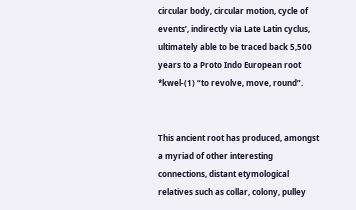circular body, circular motion, cycle of events’, indirectly via Late Latin cyclus, ultimately able to be traced back 5,500 years to a Proto Indo European root *kwel-(1) “to revolve, move, round”.


This ancient root has produced, amongst a myriad of other interesting connections, distant etymological relatives such as collar, colony, pulley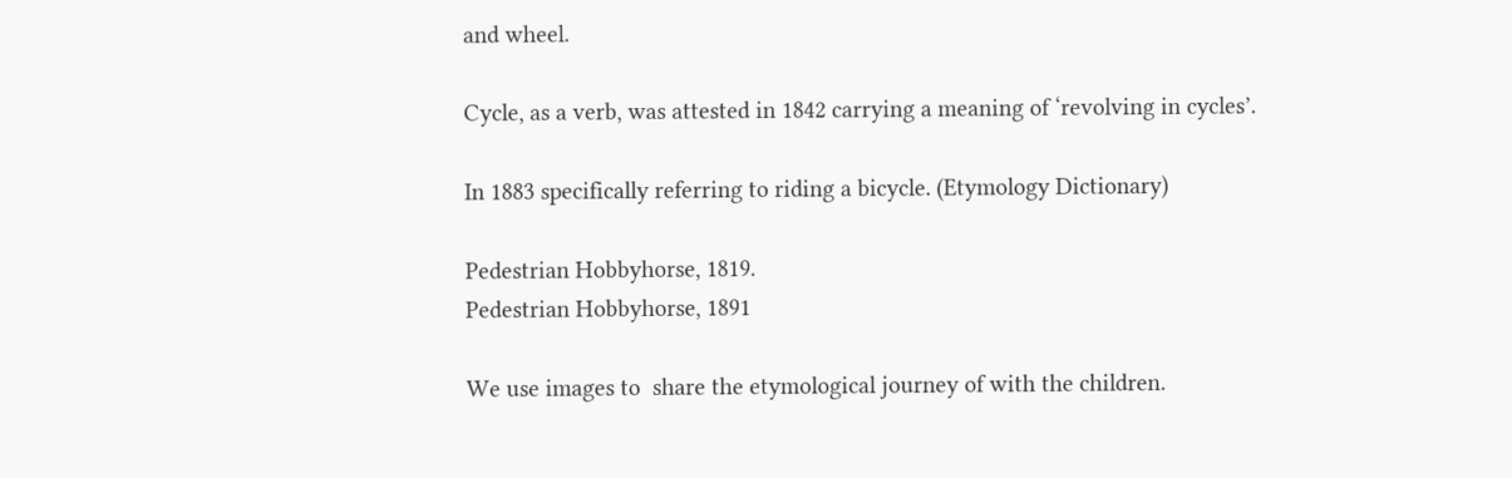and wheel.

Cycle, as a verb, was attested in 1842 carrying a meaning of ‘revolving in cycles’.

In 1883 specifically referring to riding a bicycle. (Etymology Dictionary)

Pedestrian Hobbyhorse, 1819.
Pedestrian Hobbyhorse, 1891

We use images to  share the etymological journey of with the children.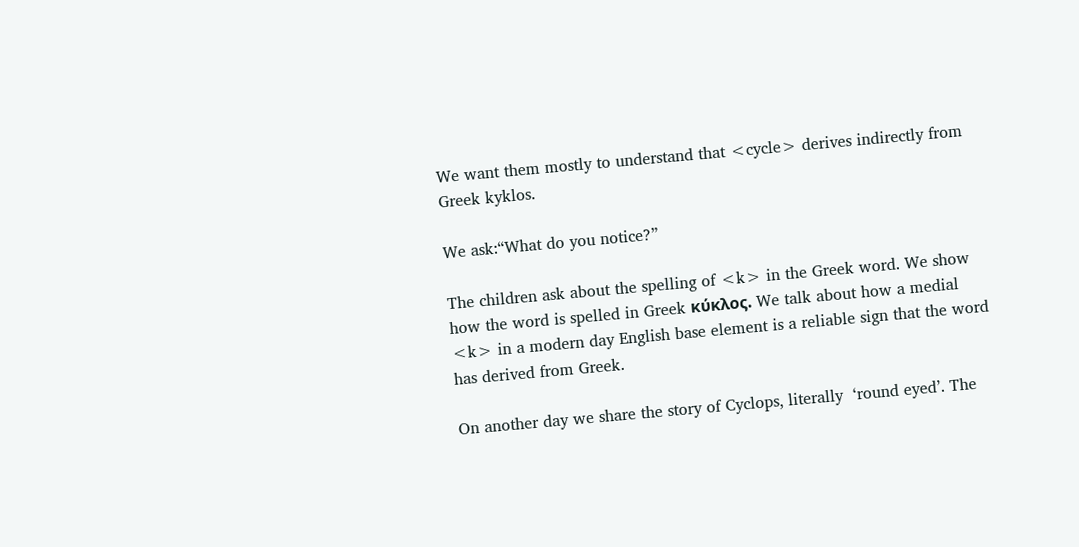We want them mostly to understand that <cycle> derives indirectly from Greek kyklos.

We ask:“What do you notice?”

The children ask about the spelling of <k> in the Greek word. We show how the word is spelled in Greek κύκλος. We talk about how a medial <k> in a modern day English base element is a reliable sign that the word has derived from Greek.

On another day we share the story of Cyclops, literally  ‘round eyed’. The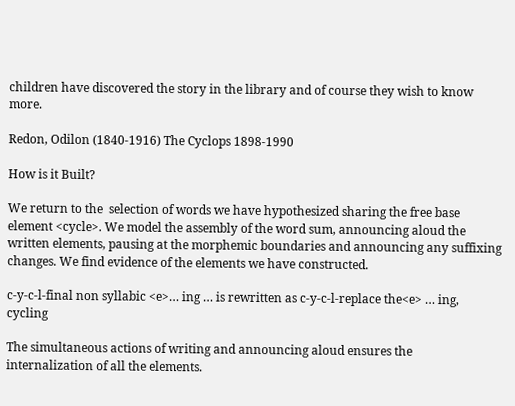children have discovered the story in the library and of course they wish to know more.

Redon, Odilon (1840-1916) The Cyclops 1898-1990

How is it Built?

We return to the  selection of words we have hypothesized sharing the free base element <cycle>. We model the assembly of the word sum, announcing aloud the written elements, pausing at the morphemic boundaries and announcing any suffixing changes. We find evidence of the elements we have constructed.

c-y-c-l-final non syllabic <e>… ing … is rewritten as c-y-c-l-replace the<e> … ing, cycling

The simultaneous actions of writing and announcing aloud ensures the internalization of all the elements.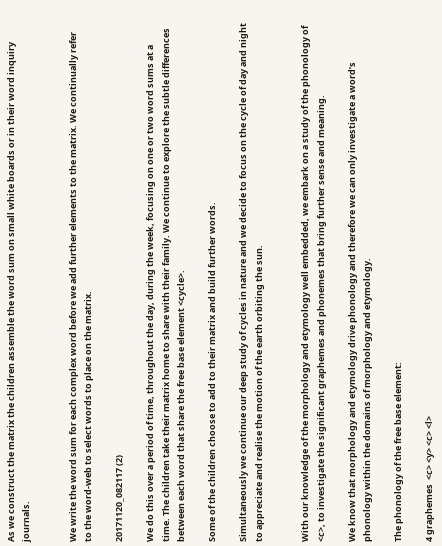As we construct the matrix the children assemble the word sum on small white boards or in their word inquiry journals.


We write the word sum for each complex word before we add further elements to the matrix. We continually refer to the word-web to select words to place on the matrix.

20171120_082117 (2)

We do this over a period of time, throughout the day, during the week, focusing on one or two word sums at a time. The children take their matrix home to share with their family. We continue to explore the subtle differences between each word that share the free base element <cycle>.

Some of the children choose to add to their matrix and build further words.

Simultaneously we continue our deep study of cycles in nature and we decide to focus on the cycle of day and night to appreciate and realise the motion of the earth orbiting the sun.


With our knowledge of the morphology and etymology well embedded, we embark on a study of the phonology of <c>, to investigate the significant graphemes and phonemes that bring further sense and meaning.

We know that morphology and etymology drive phonology and therefore we can only investigate a word’s phonology within the domains of morphology and etymology.

The phonology of the free base element:

4 graphemes  <c> <y> <c> <l>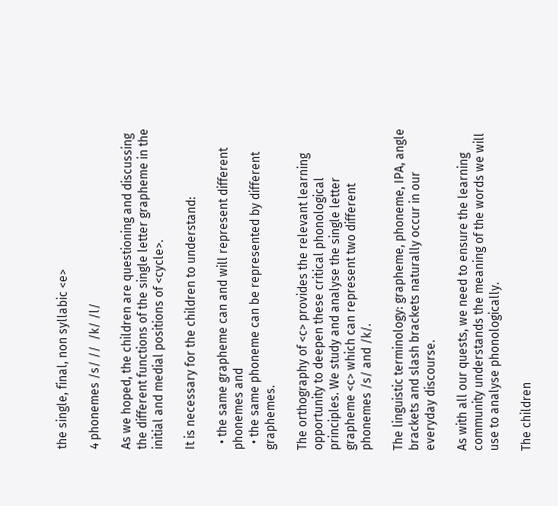the single, final, non syllabic <e>

4 phonemes /s/ //  /k/ /l/

As we hoped, the children are questioning and discussing the different functions of the single letter grapheme in the initial and medial positions of <cycle>.

It is necessary for the children to understand:

  • the same grapheme can and will represent different phonemes and
  • the same phoneme can be represented by different graphemes.

The orthography of <c> provides the relevant learning opportunity to deepen these critical phonological principles. We study and analyse the single letter grapheme <c> which can represent two different phonemes /s/ and /k/.

The linguistic terminology: grapheme, phoneme, IPA, angle brackets and slash brackets naturally occur in our everyday discourse.

As with all our quests, we need to ensure the learning community understands the meaning of the words we will use to analyse phonologically.

The children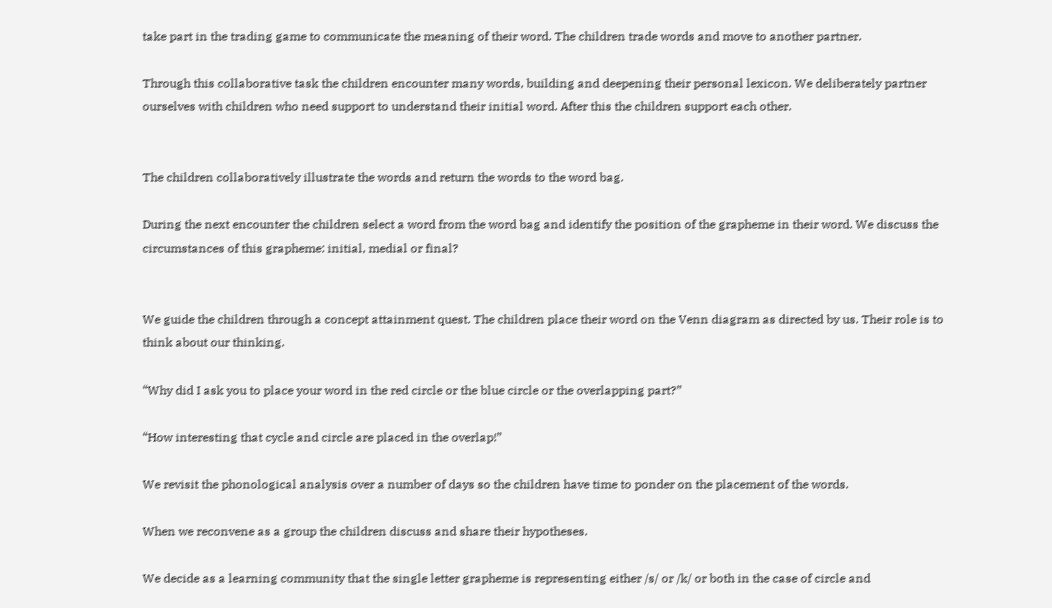take part in the trading game to communicate the meaning of their word. The children trade words and move to another partner.

Through this collaborative task the children encounter many words, building and deepening their personal lexicon. We deliberately partner ourselves with children who need support to understand their initial word. After this the children support each other.


The children collaboratively illustrate the words and return the words to the word bag.

During the next encounter the children select a word from the word bag and identify the position of the grapheme in their word. We discuss the circumstances of this grapheme: initial, medial or final?


We guide the children through a concept attainment quest. The children place their word on the Venn diagram as directed by us. Their role is to think about our thinking.

“Why did I ask you to place your word in the red circle or the blue circle or the overlapping part?”

“How interesting that cycle and circle are placed in the overlap!”

We revisit the phonological analysis over a number of days so the children have time to ponder on the placement of the words.

When we reconvene as a group the children discuss and share their hypotheses.

We decide as a learning community that the single letter grapheme is representing either /s/ or /k/ or both in the case of circle and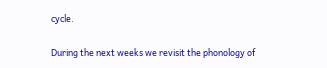cycle.

During the next weeks we revisit the phonology of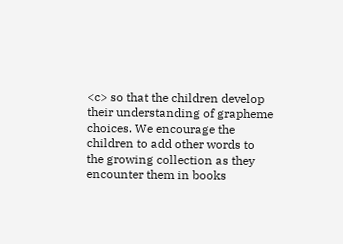<c> so that the children develop their understanding of grapheme choices. We encourage the children to add other words to the growing collection as they encounter them in books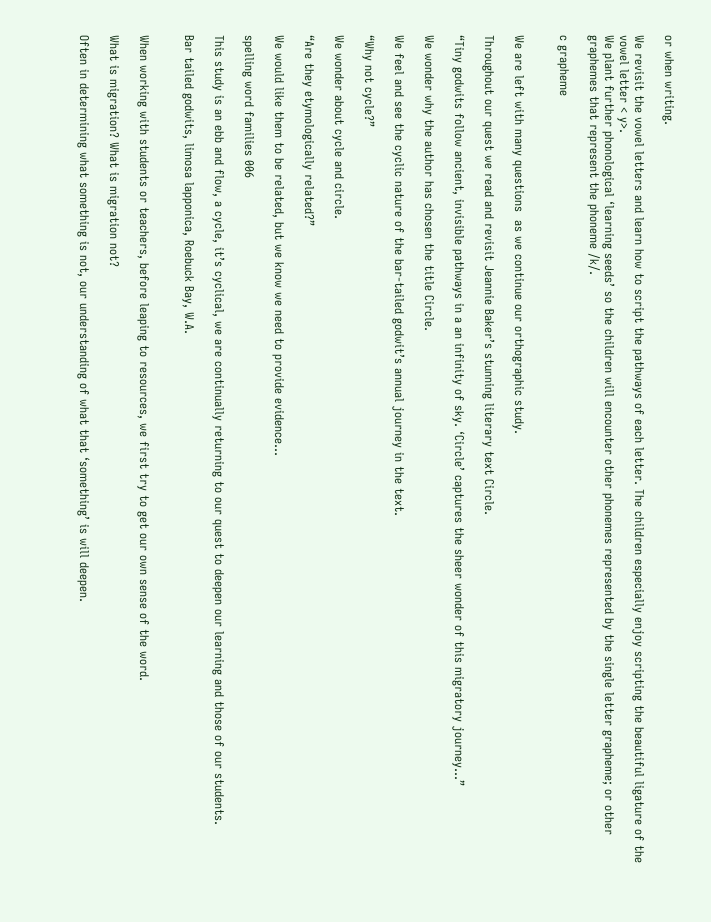or when writing.

We revisit the vowel letters and learn how to script the pathways of each letter. The children especially enjoy scripting the beautiful ligature of the vowel letter < y>.
We plant further phonological ‘learning seeds’ so the children will encounter other phonemes represented by the single letter grapheme; or other graphemes that represent the phoneme /k/.

c grapheme


We are left with many questions  as we continue our orthographic study.

Throughout our quest we read and revisit Jeannie Baker’s stunning literary text Circle.

“Tiny godwits follow ancient, invisible pathways in a an infinity of sky. ‘Circle’ captures the sheer wonder of this migratory journey…”

We wonder why the author has chosen the title Circle.

We feel and see the cyclic nature of the bar-tailed godwit’s annual journey in the text.

“Why not cycle?”

We wonder about cycle and circle.

“Are they etymologically related?”

We would like them to be related, but we know we need to provide evidence…

spelling word families 006

This study is an ebb and flow, a cycle, it’s cyclical, we are continually returning to our quest to deepen our learning and those of our students.

Bar tailed godwits, limosa lapponica, Roebuck Bay, W.A.


When working with students or teachers, before leaping to resources, we first try to get our own sense of the word.

What is migration? What is migration not?

Often in determining what something is not, our understanding of what that ‘something’ is will deepen.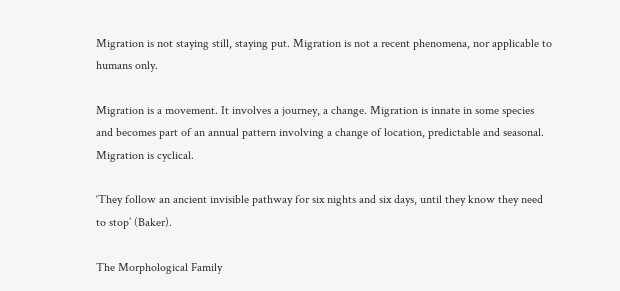Migration is not staying still, staying put. Migration is not a recent phenomena, nor applicable to humans only.

Migration is a movement. It involves a journey, a change. Migration is innate in some species and becomes part of an annual pattern involving a change of location, predictable and seasonal. Migration is cyclical.

‘They follow an ancient invisible pathway for six nights and six days, until they know they need to stop’ (Baker).

The Morphological Family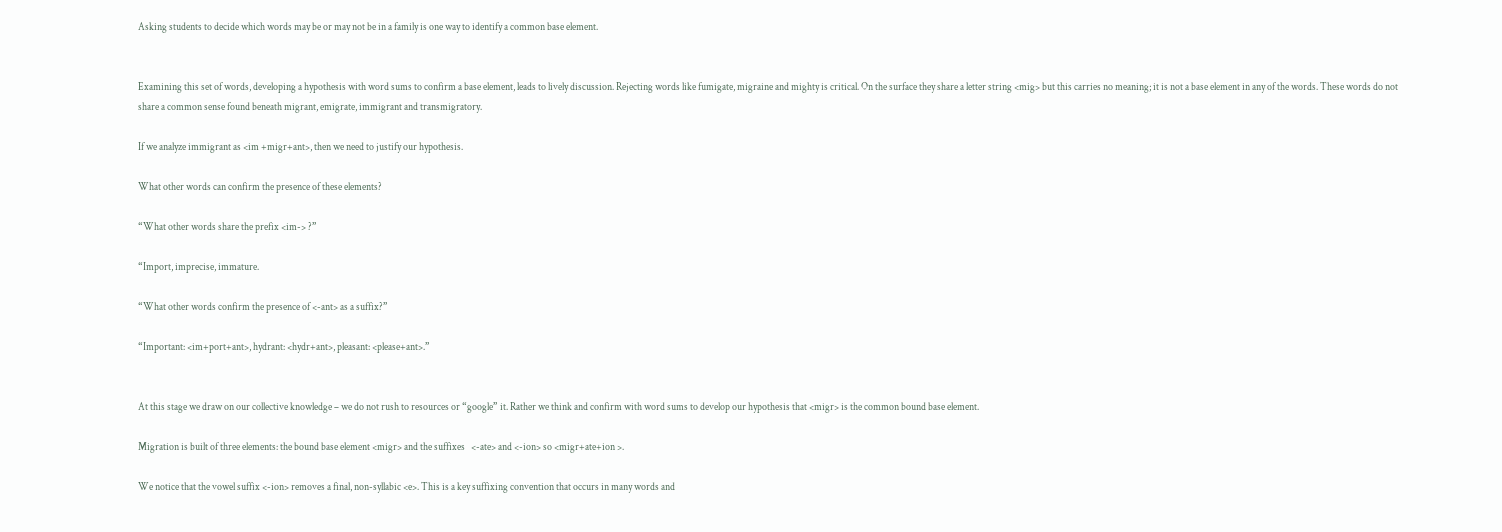Asking students to decide which words may be or may not be in a family is one way to identify a common base element.


Examining this set of words, developing a hypothesis with word sums to confirm a base element, leads to lively discussion. Rejecting words like fumigate, migraine and mighty is critical. On the surface they share a letter string <mig> but this carries no meaning; it is not a base element in any of the words. These words do not share a common sense found beneath migrant, emigrate, immigrant and transmigratory.

If we analyze immigrant as <im +migr+ant>, then we need to justify our hypothesis.

What other words can confirm the presence of these elements?

“What other words share the prefix <im-> ?”

“Import, imprecise, immature.

“What other words confirm the presence of <-ant> as a suffix?”

“Important: <im+port+ant>, hydrant: <hydr+ant>, pleasant: <please+ant>.”


At this stage we draw on our collective knowledge – we do not rush to resources or “google” it. Rather we think and confirm with word sums to develop our hypothesis that <migr> is the common bound base element.

Migration is built of three elements: the bound base element <migr> and the suffixes   <-ate> and <-ion> so <migr+ate+ion >.

We notice that the vowel suffix <-ion> removes a final, non-syllabic <e>. This is a key suffixing convention that occurs in many words and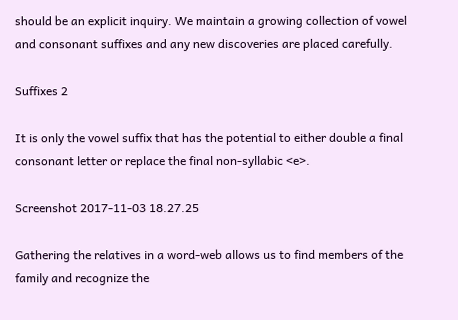should be an explicit inquiry. We maintain a growing collection of vowel and consonant suffixes and any new discoveries are placed carefully.

Suffixes 2

It is only the vowel suffix that has the potential to either double a final consonant letter or replace the final non-syllabic <e>.

Screenshot 2017-11-03 18.27.25

Gathering the relatives in a word-web allows us to find members of the family and recognize the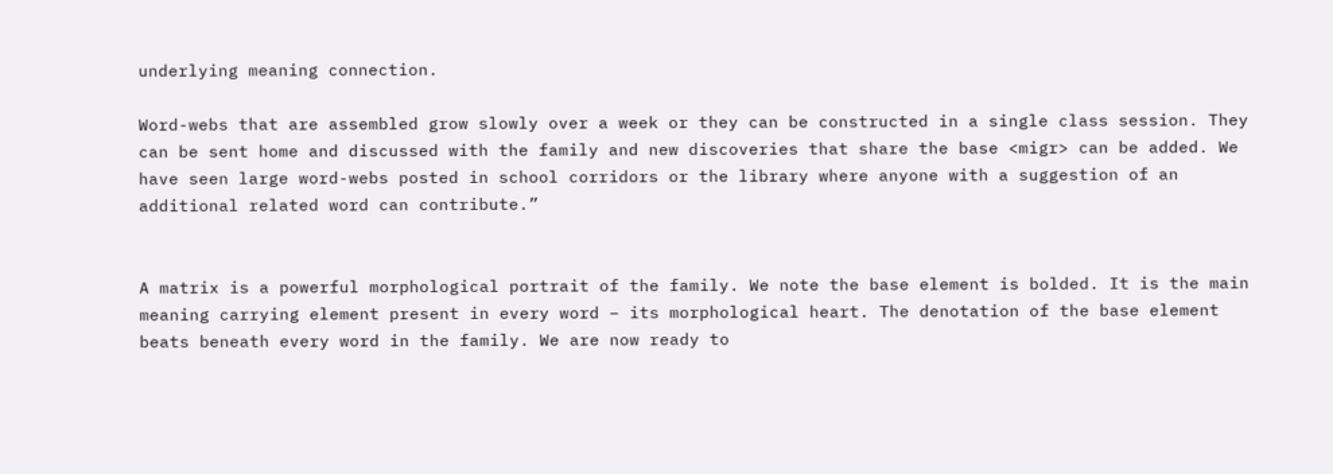underlying meaning connection.

Word-webs that are assembled grow slowly over a week or they can be constructed in a single class session. They can be sent home and discussed with the family and new discoveries that share the base <migr> can be added. We have seen large word-webs posted in school corridors or the library where anyone with a suggestion of an additional related word can contribute.”


A matrix is a powerful morphological portrait of the family. We note the base element is bolded. It is the main meaning carrying element present in every word – its morphological heart. The denotation of the base element beats beneath every word in the family. We are now ready to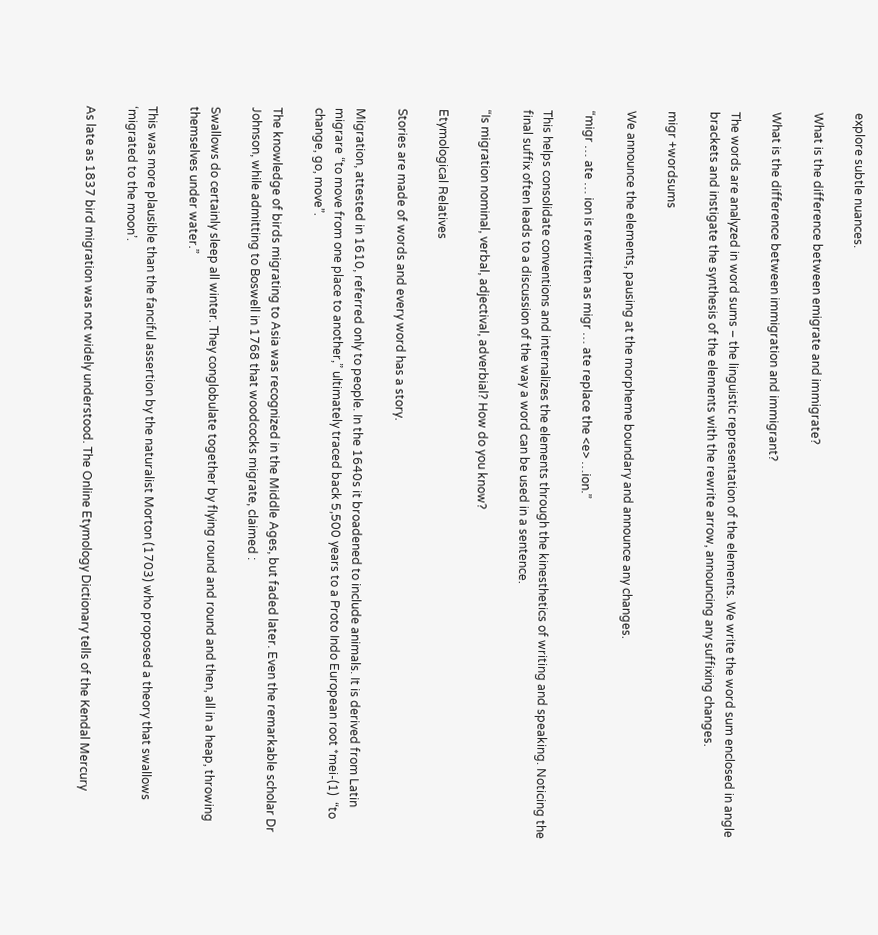explore subtle nuances.

What is the difference between emigrate and immigrate?

What is the difference between immigration and immigrant?

The words are analyzed in word sums – the linguistic representation of the elements. We write the word sum enclosed in angle brackets and instigate the synthesis of the elements with the rewrite arrow, announcing any suffixing changes.

migr +wordsums

We announce the elements, pausing at the morpheme boundary and announce any changes.

“migr … ate … ion is rewritten as migr … ate replace the <e> …ion.”

This helps consolidate conventions and internalizes the elements through the kinesthetics of writing and speaking. Noticing the final suffix often leads to a discussion of the way a word can be used in a sentence.

“Is migration nominal, verbal, adjectival, adverbial? How do you know?

Etymological Relatives

Stories are made of words and every word has a story.

Migration, attested in 1610, referred only to people. In the 1640s it broadened to include animals. It is derived from Latin migrare “to move from one place to another,” ultimately traced back 5,500 years to a Proto Indo European root *mei-(1)  “to change, go, move”.

The knowledge of birds migrating to Asia was recognized in the Middle Ages, but faded later. Even the remarkable scholar Dr Johnson, while admitting to Boswell in 1768 that woodcocks migrate, claimed :

Swallows do certainly sleep all winter. They conglobulate together by flying round and round and then, all in a heap, throwing themselves under water.”

This was more plausible than the fanciful assertion by the naturalist Morton (1703) who proposed a theory that swallows ‘migrated to the moon’.

As late as 1837 bird migration was not widely understood. The Online Etymology Dictionary tells of the Kendal Mercury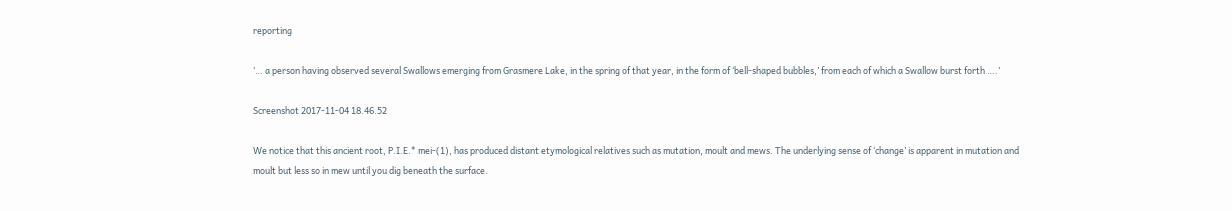reporting

‘… a person having observed several Swallows emerging from Grasmere Lake, in the spring of that year, in the form of ‘bell-shaped bubbles,’ from each of which a Swallow burst forth ….’

Screenshot 2017-11-04 18.46.52

We notice that this ancient root, P.I.E.* mei-(1), has produced distant etymological relatives such as mutation, moult and mews. The underlying sense of ‘change’ is apparent in mutation and moult but less so in mew until you dig beneath the surface.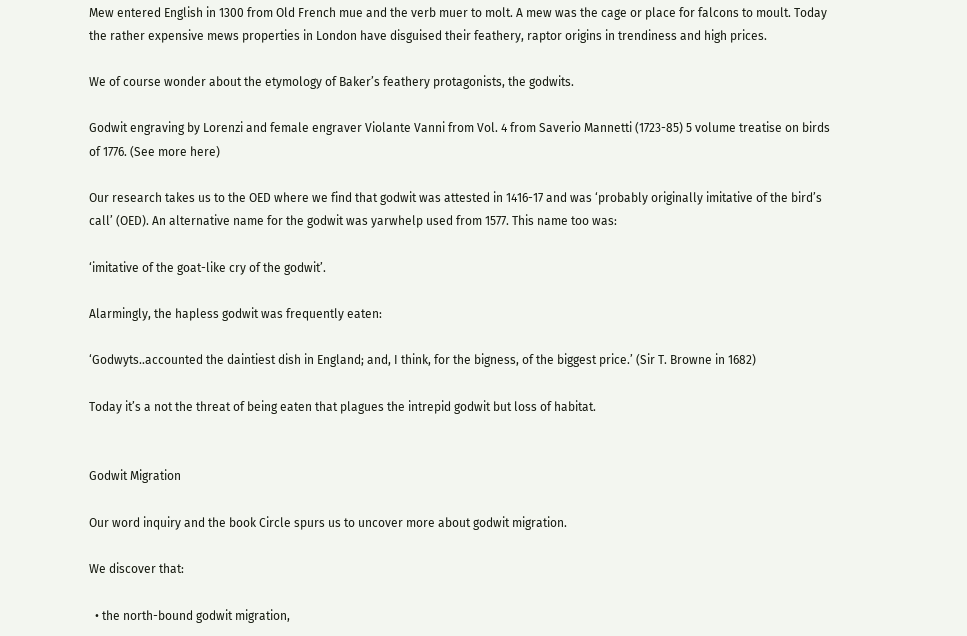Mew entered English in 1300 from Old French mue and the verb muer to molt. A mew was the cage or place for falcons to moult. Today the rather expensive mews properties in London have disguised their feathery, raptor origins in trendiness and high prices.

We of course wonder about the etymology of Baker’s feathery protagonists, the godwits.

Godwit engraving by Lorenzi and female engraver Violante Vanni from Vol. 4 from Saverio Mannetti (1723-85) 5 volume treatise on birds of 1776. (See more here)

Our research takes us to the OED where we find that godwit was attested in 1416-17 and was ‘probably originally imitative of the bird’s call’ (OED). An alternative name for the godwit was yarwhelp used from 1577. This name too was:

‘imitative of the goat-like cry of the godwit’.

Alarmingly, the hapless godwit was frequently eaten:

‘Godwyts..accounted the daintiest dish in England; and, I think, for the bigness, of the biggest price.’ (Sir T. Browne in 1682)

Today it’s a not the threat of being eaten that plagues the intrepid godwit but loss of habitat.


Godwit Migration

Our word inquiry and the book Circle spurs us to uncover more about godwit migration.

We discover that:

  • the north-bound godwit migration,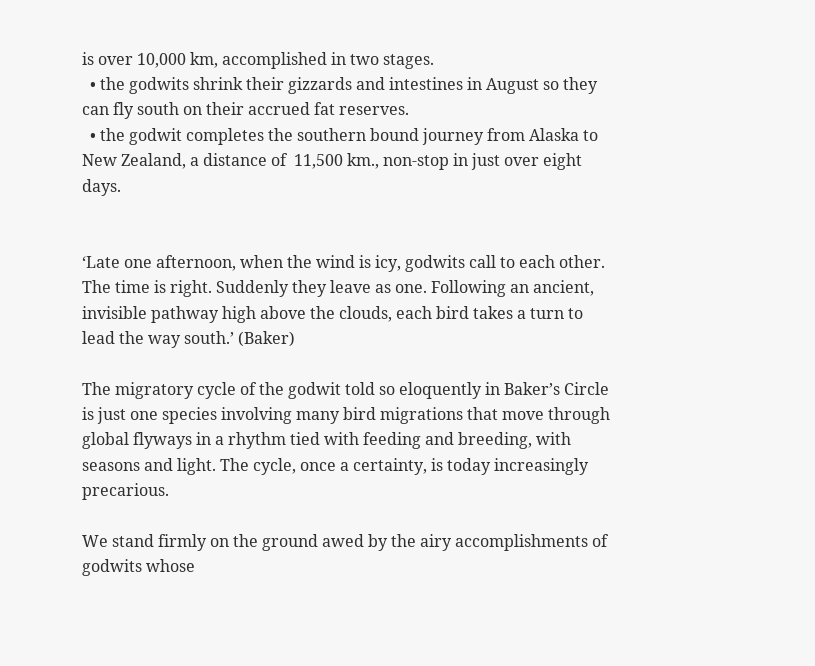is over 10,000 km, accomplished in two stages.
  • the godwits shrink their gizzards and intestines in August so they can fly south on their accrued fat reserves.
  • the godwit completes the southern bound journey from Alaska to New Zealand, a distance of  11,500 km., non-stop in just over eight days.


‘Late one afternoon, when the wind is icy, godwits call to each other. The time is right. Suddenly they leave as one. Following an ancient, invisible pathway high above the clouds, each bird takes a turn to lead the way south.’ (Baker)

The migratory cycle of the godwit told so eloquently in Baker’s Circle is just one species involving many bird migrations that move through global flyways in a rhythm tied with feeding and breeding, with seasons and light. The cycle, once a certainty, is today increasingly precarious.

We stand firmly on the ground awed by the airy accomplishments of godwits whose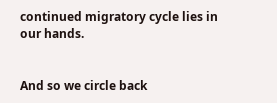continued migratory cycle lies in our hands.


And so we circle back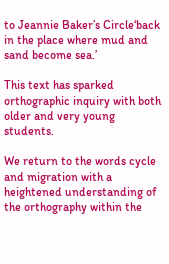to Jeannie Baker’s Circle‘back in the place where mud and sand become sea.’

This text has sparked orthographic inquiry with both older and very young students.

We return to the words cycle and migration with a heightened understanding of the orthography within the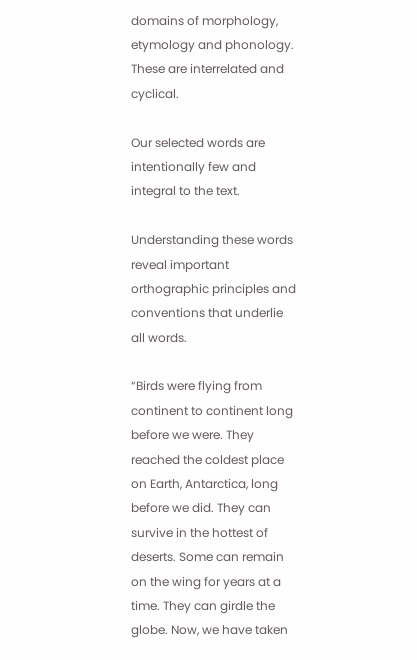domains of morphology, etymology and phonology. These are interrelated and cyclical.

Our selected words are intentionally few and integral to the text.

Understanding these words reveal important orthographic principles and conventions that underlie all words.

“Birds were flying from continent to continent long before we were. They reached the coldest place on Earth, Antarctica, long before we did. They can survive in the hottest of deserts. Some can remain on the wing for years at a time. They can girdle the globe. Now, we have taken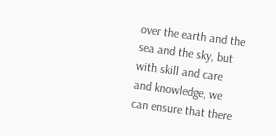over the earth and the sea and the sky, but with skill and care and knowledge, we can ensure that there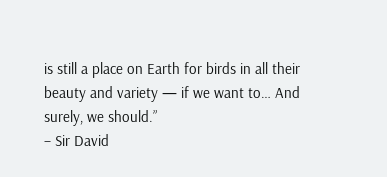is still a place on Earth for birds in all their beauty and variety — if we want to… And surely, we should.”
– Sir David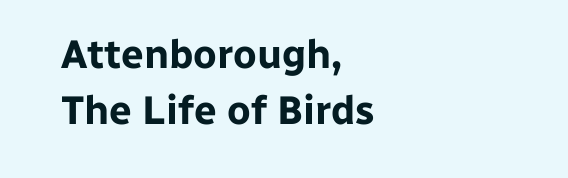Attenborough, The Life of Birds